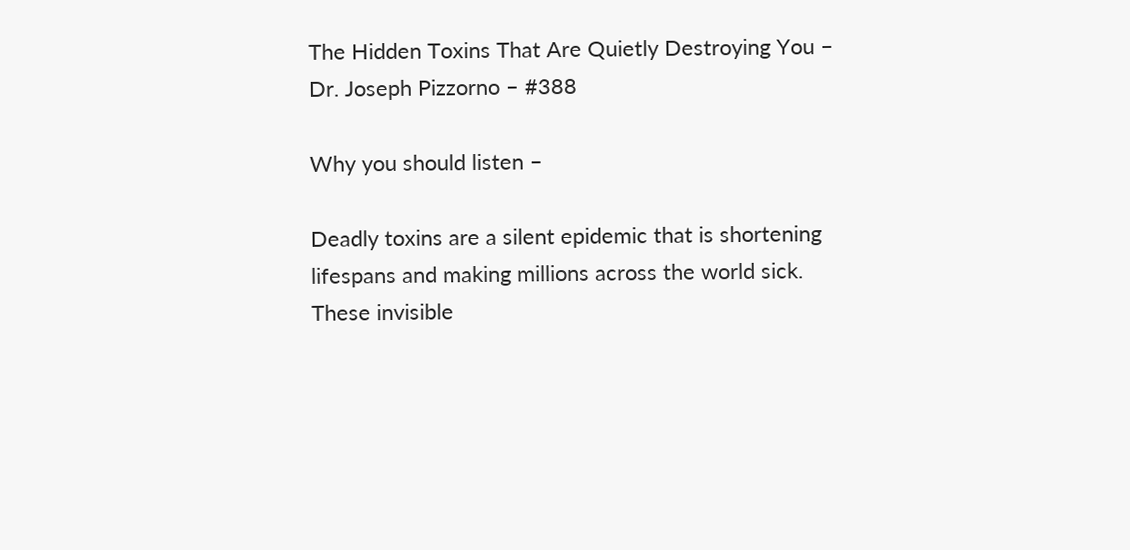The Hidden Toxins That Are Quietly Destroying You – Dr. Joseph Pizzorno – #388

Why you should listen –

Deadly toxins are a silent epidemic that is shortening lifespans and making millions across the world sick. These invisible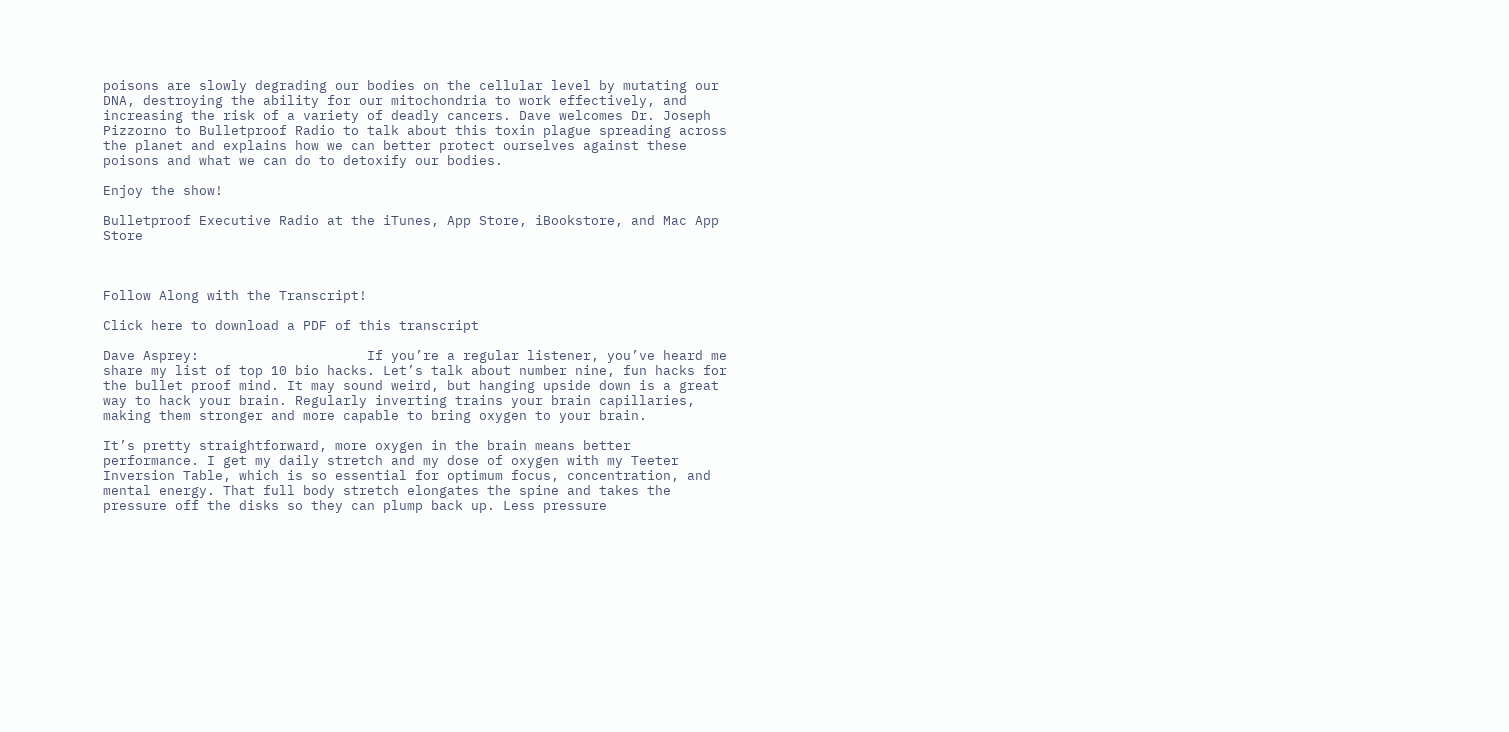poisons are slowly degrading our bodies on the cellular level by mutating our DNA, destroying the ability for our mitochondria to work effectively, and increasing the risk of a variety of deadly cancers. Dave welcomes Dr. Joseph Pizzorno to Bulletproof Radio to talk about this toxin plague spreading across the planet and explains how we can better protect ourselves against these poisons and what we can do to detoxify our bodies.

Enjoy the show!

Bulletproof Executive Radio at the iTunes, App Store, iBookstore, and Mac App Store



Follow Along with the Transcript!

Click here to download a PDF of this transcript

Dave Asprey:                     If you’re a regular listener, you’ve heard me share my list of top 10 bio hacks. Let’s talk about number nine, fun hacks for the bullet proof mind. It may sound weird, but hanging upside down is a great way to hack your brain. Regularly inverting trains your brain capillaries, making them stronger and more capable to bring oxygen to your brain.

It’s pretty straightforward, more oxygen in the brain means better performance. I get my daily stretch and my dose of oxygen with my Teeter Inversion Table, which is so essential for optimum focus, concentration, and mental energy. That full body stretch elongates the spine and takes the pressure off the disks so they can plump back up. Less pressure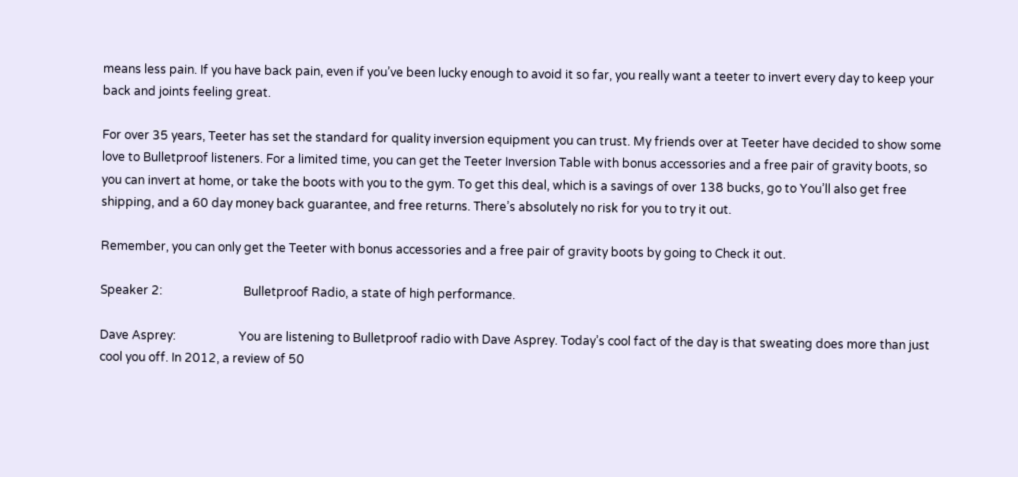means less pain. If you have back pain, even if you’ve been lucky enough to avoid it so far, you really want a teeter to invert every day to keep your back and joints feeling great.

For over 35 years, Teeter has set the standard for quality inversion equipment you can trust. My friends over at Teeter have decided to show some love to Bulletproof listeners. For a limited time, you can get the Teeter Inversion Table with bonus accessories and a free pair of gravity boots, so you can invert at home, or take the boots with you to the gym. To get this deal, which is a savings of over 138 bucks, go to You’ll also get free shipping, and a 60 day money back guarantee, and free returns. There’s absolutely no risk for you to try it out.

Remember, you can only get the Teeter with bonus accessories and a free pair of gravity boots by going to Check it out.

Speaker 2:                           Bulletproof Radio, a state of high performance.

Dave Asprey:                     You are listening to Bulletproof radio with Dave Asprey. Today’s cool fact of the day is that sweating does more than just cool you off. In 2012, a review of 50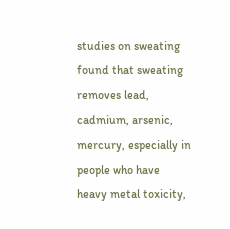studies on sweating found that sweating removes lead, cadmium, arsenic, mercury, especially in people who have heavy metal toxicity,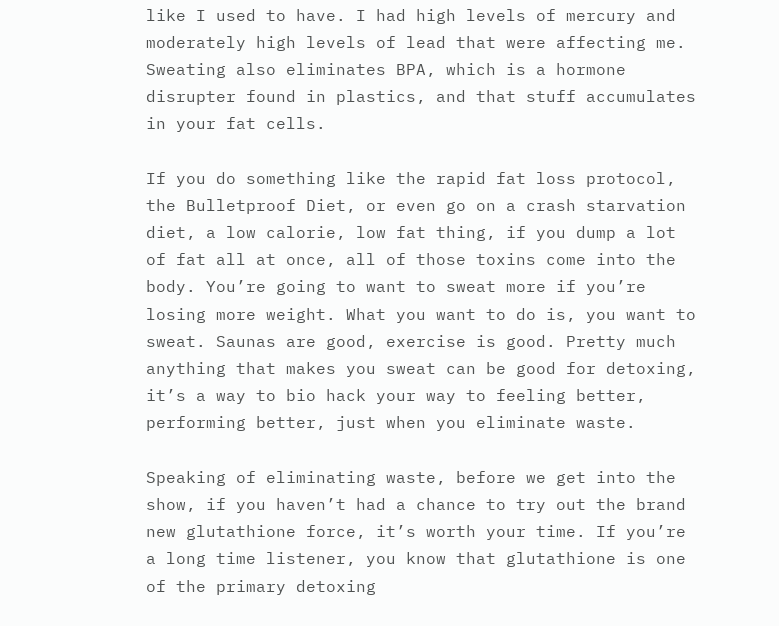like I used to have. I had high levels of mercury and moderately high levels of lead that were affecting me. Sweating also eliminates BPA, which is a hormone disrupter found in plastics, and that stuff accumulates in your fat cells.

If you do something like the rapid fat loss protocol, the Bulletproof Diet, or even go on a crash starvation diet, a low calorie, low fat thing, if you dump a lot of fat all at once, all of those toxins come into the body. You’re going to want to sweat more if you’re losing more weight. What you want to do is, you want to sweat. Saunas are good, exercise is good. Pretty much anything that makes you sweat can be good for detoxing, it’s a way to bio hack your way to feeling better, performing better, just when you eliminate waste.

Speaking of eliminating waste, before we get into the show, if you haven’t had a chance to try out the brand new glutathione force, it’s worth your time. If you’re a long time listener, you know that glutathione is one of the primary detoxing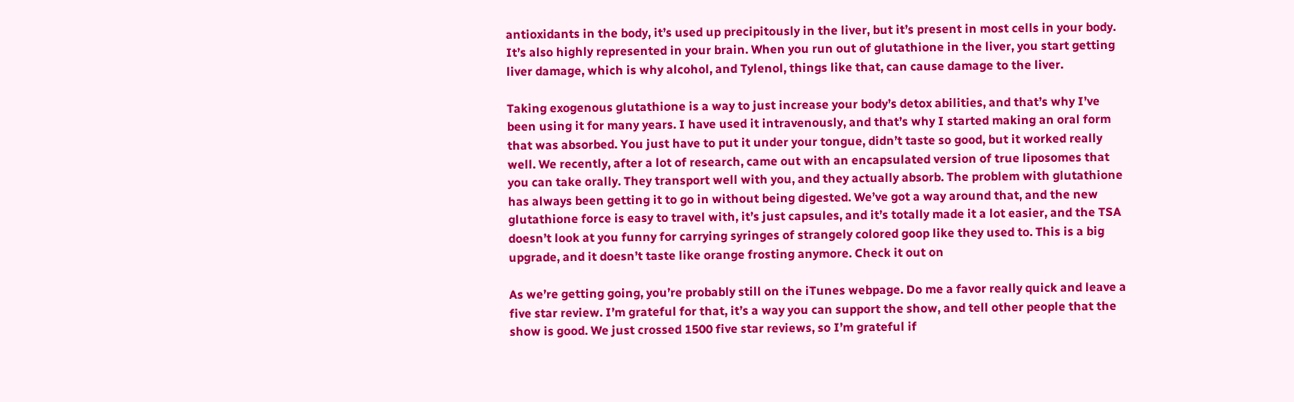antioxidants in the body, it’s used up precipitously in the liver, but it’s present in most cells in your body. It’s also highly represented in your brain. When you run out of glutathione in the liver, you start getting liver damage, which is why alcohol, and Tylenol, things like that, can cause damage to the liver.

Taking exogenous glutathione is a way to just increase your body’s detox abilities, and that’s why I’ve been using it for many years. I have used it intravenously, and that’s why I started making an oral form that was absorbed. You just have to put it under your tongue, didn’t taste so good, but it worked really well. We recently, after a lot of research, came out with an encapsulated version of true liposomes that you can take orally. They transport well with you, and they actually absorb. The problem with glutathione has always been getting it to go in without being digested. We’ve got a way around that, and the new glutathione force is easy to travel with, it’s just capsules, and it’s totally made it a lot easier, and the TSA doesn’t look at you funny for carrying syringes of strangely colored goop like they used to. This is a big upgrade, and it doesn’t taste like orange frosting anymore. Check it out on

As we’re getting going, you’re probably still on the iTunes webpage. Do me a favor really quick and leave a five star review. I’m grateful for that, it’s a way you can support the show, and tell other people that the show is good. We just crossed 1500 five star reviews, so I’m grateful if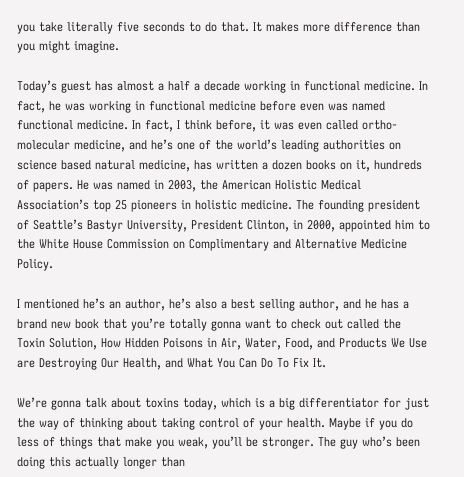you take literally five seconds to do that. It makes more difference than you might imagine.

Today’s guest has almost a half a decade working in functional medicine. In fact, he was working in functional medicine before even was named functional medicine. In fact, I think before, it was even called ortho-molecular medicine, and he’s one of the world’s leading authorities on science based natural medicine, has written a dozen books on it, hundreds of papers. He was named in 2003, the American Holistic Medical Association’s top 25 pioneers in holistic medicine. The founding president of Seattle’s Bastyr University, President Clinton, in 2000, appointed him to the White House Commission on Complimentary and Alternative Medicine Policy.

I mentioned he’s an author, he’s also a best selling author, and he has a brand new book that you’re totally gonna want to check out called the Toxin Solution, How Hidden Poisons in Air, Water, Food, and Products We Use are Destroying Our Health, and What You Can Do To Fix It.

We’re gonna talk about toxins today, which is a big differentiator for just the way of thinking about taking control of your health. Maybe if you do less of things that make you weak, you’ll be stronger. The guy who’s been doing this actually longer than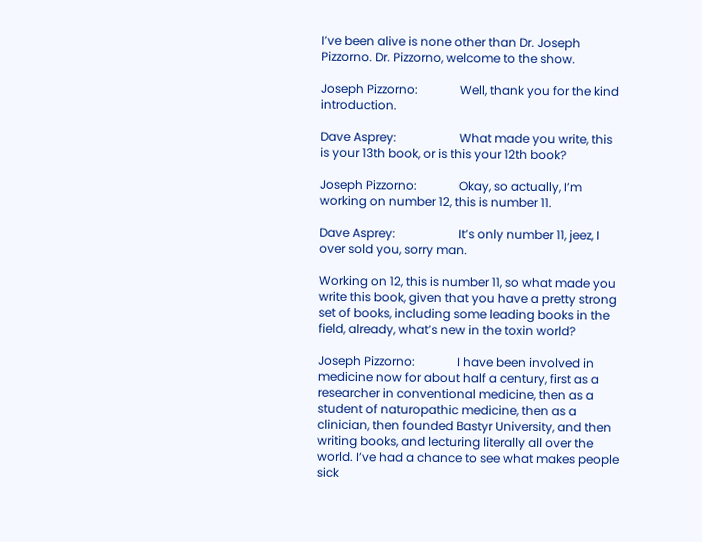I’ve been alive is none other than Dr. Joseph Pizzorno. Dr. Pizzorno, welcome to the show.

Joseph Pizzorno:              Well, thank you for the kind introduction.

Dave Asprey:                     What made you write, this is your 13th book, or is this your 12th book?

Joseph Pizzorno:              Okay, so actually, I’m working on number 12, this is number 11.

Dave Asprey:                     It’s only number 11, jeez, I over sold you, sorry man.

Working on 12, this is number 11, so what made you write this book, given that you have a pretty strong set of books, including some leading books in the field, already, what’s new in the toxin world?

Joseph Pizzorno:              I have been involved in medicine now for about half a century, first as a researcher in conventional medicine, then as a student of naturopathic medicine, then as a clinician, then founded Bastyr University, and then writing books, and lecturing literally all over the world. I’ve had a chance to see what makes people sick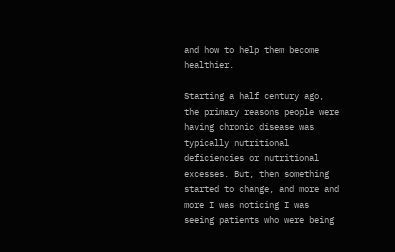and how to help them become healthier.

Starting a half century ago, the primary reasons people were having chronic disease was typically nutritional deficiencies or nutritional excesses. But, then something started to change, and more and more I was noticing I was seeing patients who were being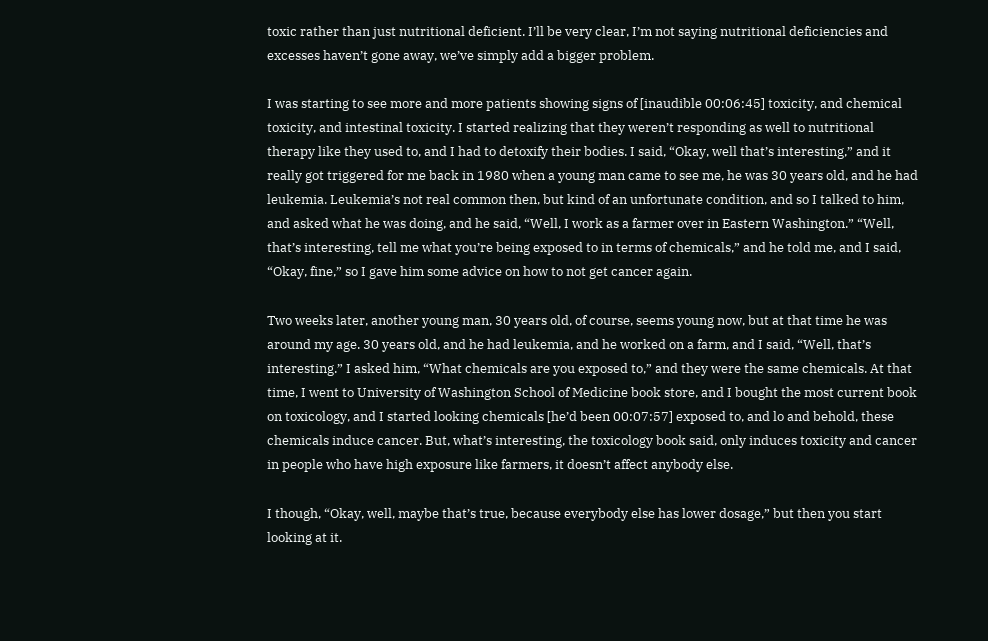toxic rather than just nutritional deficient. I’ll be very clear, I’m not saying nutritional deficiencies and excesses haven’t gone away, we’ve simply add a bigger problem.

I was starting to see more and more patients showing signs of [inaudible 00:06:45] toxicity, and chemical toxicity, and intestinal toxicity. I started realizing that they weren’t responding as well to nutritional therapy like they used to, and I had to detoxify their bodies. I said, “Okay, well that’s interesting,” and it really got triggered for me back in 1980 when a young man came to see me, he was 30 years old, and he had leukemia. Leukemia’s not real common then, but kind of an unfortunate condition, and so I talked to him, and asked what he was doing, and he said, “Well, I work as a farmer over in Eastern Washington.” “Well, that’s interesting, tell me what you’re being exposed to in terms of chemicals,” and he told me, and I said, “Okay, fine,” so I gave him some advice on how to not get cancer again.

Two weeks later, another young man, 30 years old, of course, seems young now, but at that time he was around my age. 30 years old, and he had leukemia, and he worked on a farm, and I said, “Well, that’s interesting.” I asked him, “What chemicals are you exposed to,” and they were the same chemicals. At that time, I went to University of Washington School of Medicine book store, and I bought the most current book on toxicology, and I started looking chemicals [he’d been 00:07:57] exposed to, and lo and behold, these chemicals induce cancer. But, what’s interesting, the toxicology book said, only induces toxicity and cancer in people who have high exposure like farmers, it doesn’t affect anybody else.

I though, “Okay, well, maybe that’s true, because everybody else has lower dosage,” but then you start looking at it.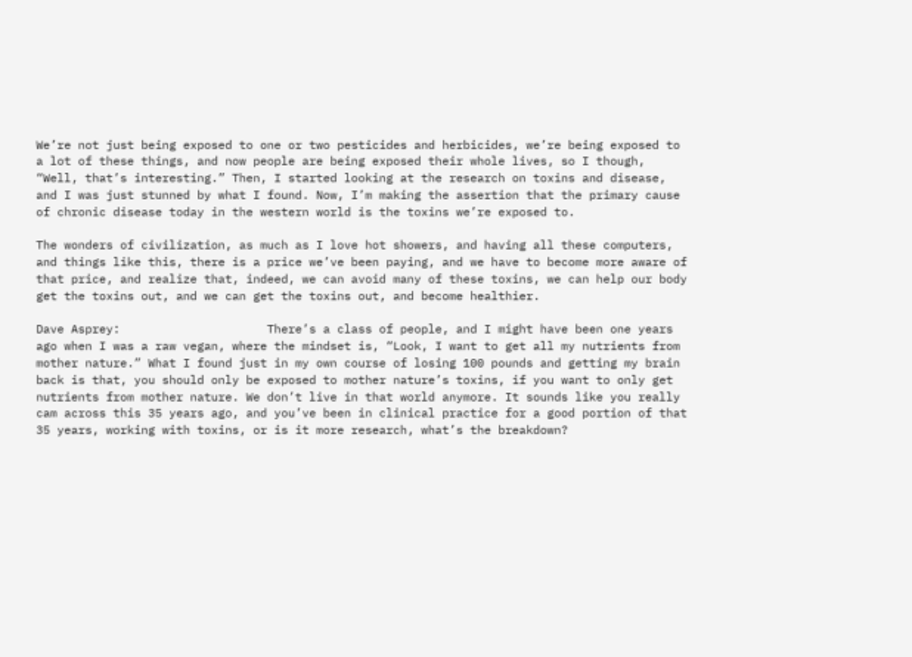We’re not just being exposed to one or two pesticides and herbicides, we’re being exposed to a lot of these things, and now people are being exposed their whole lives, so I though, “Well, that’s interesting.” Then, I started looking at the research on toxins and disease, and I was just stunned by what I found. Now, I’m making the assertion that the primary cause of chronic disease today in the western world is the toxins we’re exposed to.

The wonders of civilization, as much as I love hot showers, and having all these computers, and things like this, there is a price we’ve been paying, and we have to become more aware of that price, and realize that, indeed, we can avoid many of these toxins, we can help our body get the toxins out, and we can get the toxins out, and become healthier.

Dave Asprey:                     There’s a class of people, and I might have been one years ago when I was a raw vegan, where the mindset is, “Look, I want to get all my nutrients from mother nature.” What I found just in my own course of losing 100 pounds and getting my brain back is that, you should only be exposed to mother nature’s toxins, if you want to only get nutrients from mother nature. We don’t live in that world anymore. It sounds like you really cam across this 35 years ago, and you’ve been in clinical practice for a good portion of that 35 years, working with toxins, or is it more research, what’s the breakdown?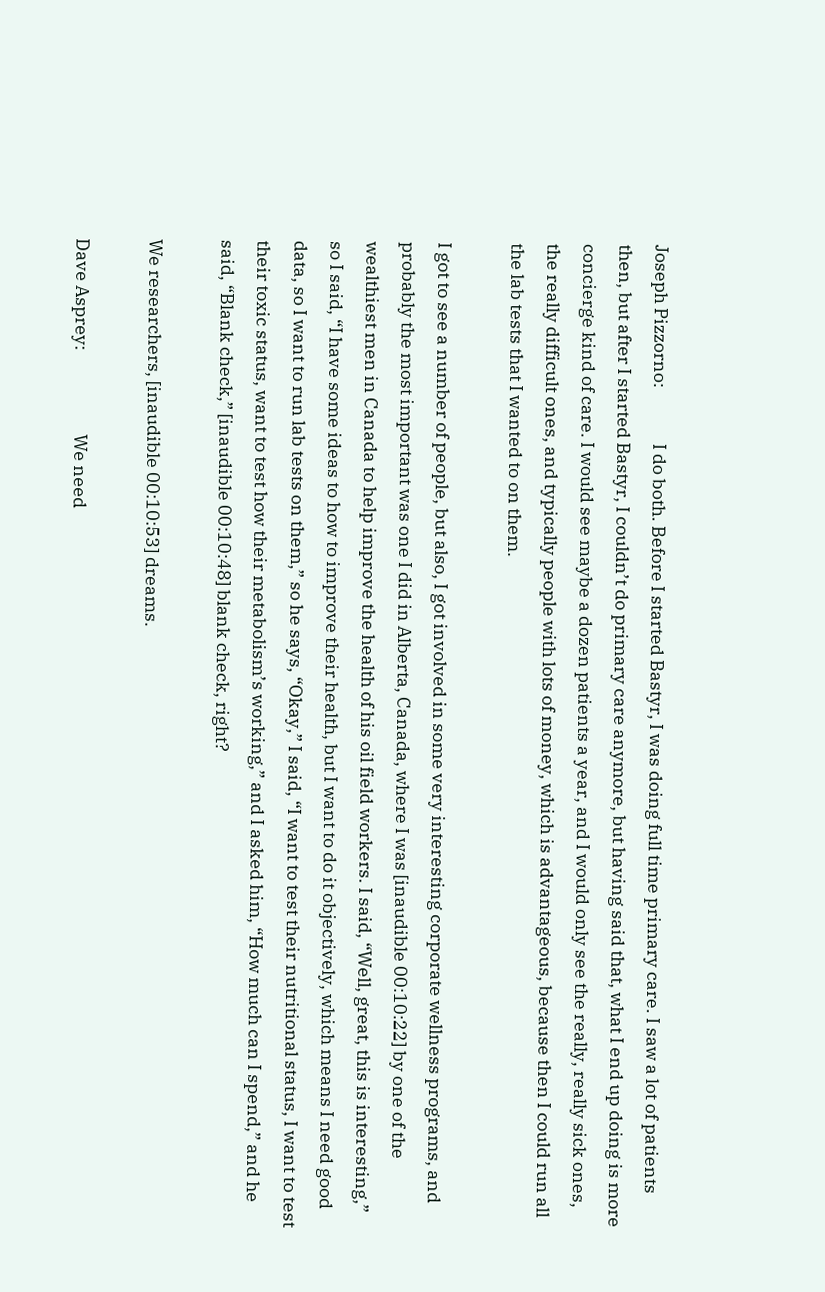Joseph Pizzorno:              I do both. Before I started Bastyr, I was doing full time primary care. I saw a lot of patients then, but after I started Bastyr, I couldn’t do primary care anymore, but having said that, what I end up doing is more concierge kind of care. I would see maybe a dozen patients a year, and I would only see the really, really sick ones, the really difficult ones, and typically people with lots of money, which is advantageous, because then I could run all the lab tests that I wanted to on them.

I got to see a number of people, but also, I got involved in some very interesting corporate wellness programs, and probably the most important was one I did in Alberta, Canada, where I was [inaudible 00:10:22] by one of the wealthiest men in Canada to help improve the health of his oil field workers. I said, “Well, great, this is interesting,” so I said, “I have some ideas to how to improve their health, but I want to do it objectively, which means I need good data, so I want to run lab tests on them,” so he says, “Okay,” I said, “I want to test their nutritional status, I want to test their toxic status, want to test how their metabolism’s working,” and I asked him, “How much can I spend,” and he said, “Blank check,” [inaudible 00:10:48] blank check, right?

We researchers, [inaudible 00:10:53] dreams.

Dave Asprey:                     We need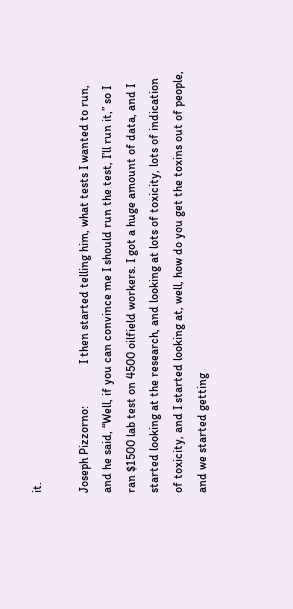it.

Joseph Pizzorno:              I then started telling him, what tests I wanted to run, and he said, “Well, if you can convince me I should run the test, I’ll run it,” so I ran $1500 lab test on 4500 oilfield workers. I got a huge amount of data, and I started looking at the research, and looking at lots of toxicity, lots of indication of toxicity, and I started looking at, well, how do you get the toxins out of people, and we started getting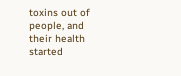toxins out of people, and their health started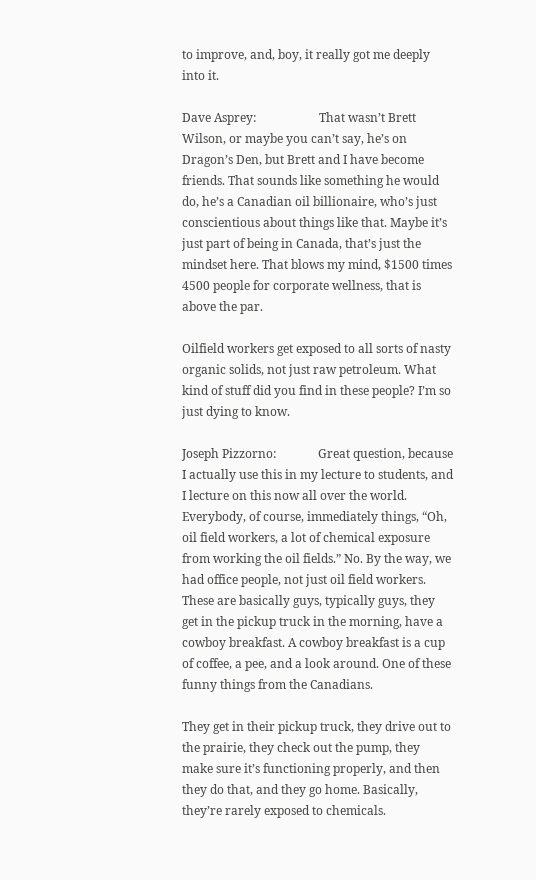to improve, and, boy, it really got me deeply into it.

Dave Asprey:                     That wasn’t Brett Wilson, or maybe you can’t say, he’s on Dragon’s Den, but Brett and I have become friends. That sounds like something he would do, he’s a Canadian oil billionaire, who’s just conscientious about things like that. Maybe it’s just part of being in Canada, that’s just the mindset here. That blows my mind, $1500 times 4500 people for corporate wellness, that is above the par.

Oilfield workers get exposed to all sorts of nasty organic solids, not just raw petroleum. What kind of stuff did you find in these people? I’m so just dying to know.

Joseph Pizzorno:              Great question, because I actually use this in my lecture to students, and I lecture on this now all over the world. Everybody, of course, immediately things, “Oh, oil field workers, a lot of chemical exposure from working the oil fields.” No. By the way, we had office people, not just oil field workers. These are basically guys, typically guys, they get in the pickup truck in the morning, have a cowboy breakfast. A cowboy breakfast is a cup of coffee, a pee, and a look around. One of these funny things from the Canadians.

They get in their pickup truck, they drive out to the prairie, they check out the pump, they make sure it’s functioning properly, and then they do that, and they go home. Basically, they’re rarely exposed to chemicals.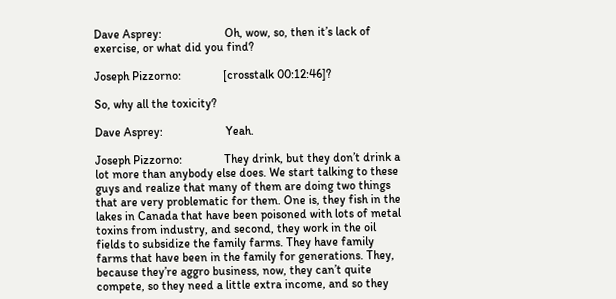Dave Asprey:                     Oh, wow, so, then it’s lack of exercise, or what did you find?

Joseph Pizzorno:              [crosstalk 00:12:46]?

So, why all the toxicity?

Dave Asprey:                     Yeah.

Joseph Pizzorno:              They drink, but they don’t drink a lot more than anybody else does. We start talking to these guys and realize that many of them are doing two things that are very problematic for them. One is, they fish in the lakes in Canada that have been poisoned with lots of metal toxins from industry, and second, they work in the oil fields to subsidize the family farms. They have family farms that have been in the family for generations. They, because they’re aggro business, now, they can’t quite compete, so they need a little extra income, and so they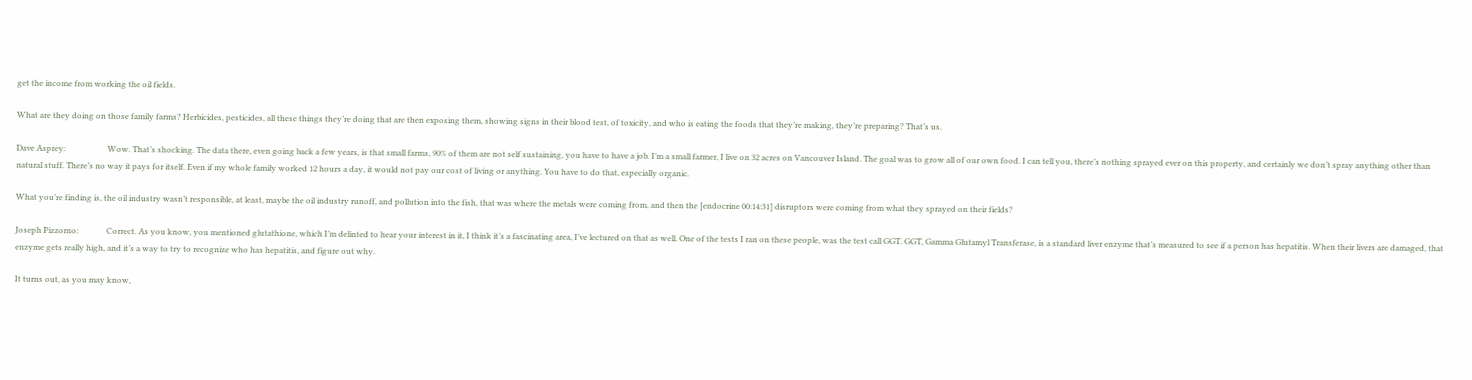get the income from working the oil fields.

What are they doing on those family farms? Herbicides, pesticides, all these things they’re doing that are then exposing them, showing signs in their blood test, of toxicity, and who is eating the foods that they’re making, they’re preparing? That’s us.

Dave Asprey:                     Wow. That’s shocking. The data there, even going back a few years, is that small farms, 90% of them are not self sustaining, you have to have a job. I’m a small farmer, I live on 32 acres on Vancouver Island. The goal was to grow all of our own food. I can tell you, there’s nothing sprayed ever on this property, and certainly we don’t spray anything other than natural stuff. There’s no way it pays for itself. Even if my whole family worked 12 hours a day, it would not pay our cost of living or anything. You have to do that, especially organic.

What you’re finding is, the oil industry wasn’t responsible, at least, maybe the oil industry runoff, and pollution into the fish, that was where the metals were coming from, and then the [endocrine 00:14:31] disruptors were coming from what they sprayed on their fields?

Joseph Pizzorno:              Correct. As you know, you mentioned glutathione, which I’m delinted to hear your interest in it, I think it’s a fascinating area, I’ve lectured on that as well. One of the tests I ran on these people, was the test call GGT. GGT, Gamma Glutamyl Transferase, is a standard liver enzyme that’s measured to see if a person has hepatitis. When their livers are damaged, that enzyme gets really high, and it’s a way to try to recognize who has hepatitis, and figure out why.

It turns out, as you may know,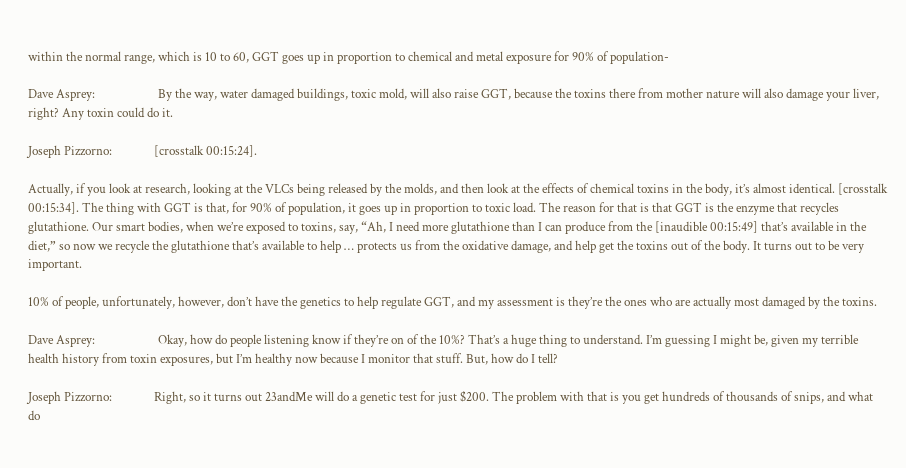within the normal range, which is 10 to 60, GGT goes up in proportion to chemical and metal exposure for 90% of population-

Dave Asprey:                     By the way, water damaged buildings, toxic mold, will also raise GGT, because the toxins there from mother nature will also damage your liver, right? Any toxin could do it.

Joseph Pizzorno:              [crosstalk 00:15:24].

Actually, if you look at research, looking at the VLCs being released by the molds, and then look at the effects of chemical toxins in the body, it’s almost identical. [crosstalk 00:15:34]. The thing with GGT is that, for 90% of population, it goes up in proportion to toxic load. The reason for that is that GGT is the enzyme that recycles glutathione. Our smart bodies, when we’re exposed to toxins, say, “Ah, I need more glutathione than I can produce from the [inaudible 00:15:49] that’s available in the diet,” so now we recycle the glutathione that’s available to help … protects us from the oxidative damage, and help get the toxins out of the body. It turns out to be very important.

10% of people, unfortunately, however, don’t have the genetics to help regulate GGT, and my assessment is they’re the ones who are actually most damaged by the toxins.

Dave Asprey:                     Okay, how do people listening know if they’re on of the 10%? That’s a huge thing to understand. I’m guessing I might be, given my terrible health history from toxin exposures, but I’m healthy now because I monitor that stuff. But, how do I tell?

Joseph Pizzorno:              Right, so it turns out 23andMe will do a genetic test for just $200. The problem with that is you get hundreds of thousands of snips, and what do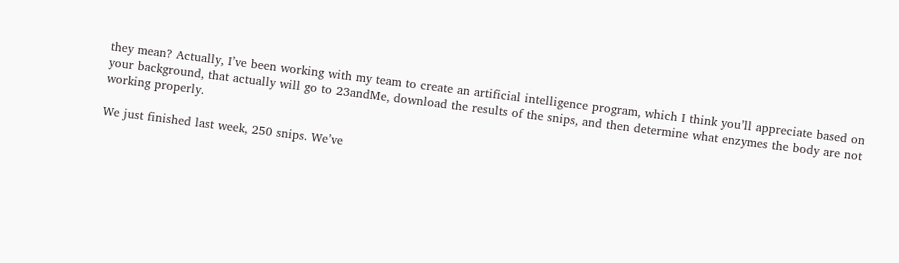they mean? Actually, I’ve been working with my team to create an artificial intelligence program, which I think you’ll appreciate based on your background, that actually will go to 23andMe, download the results of the snips, and then determine what enzymes the body are not working properly.

We just finished last week, 250 snips. We’ve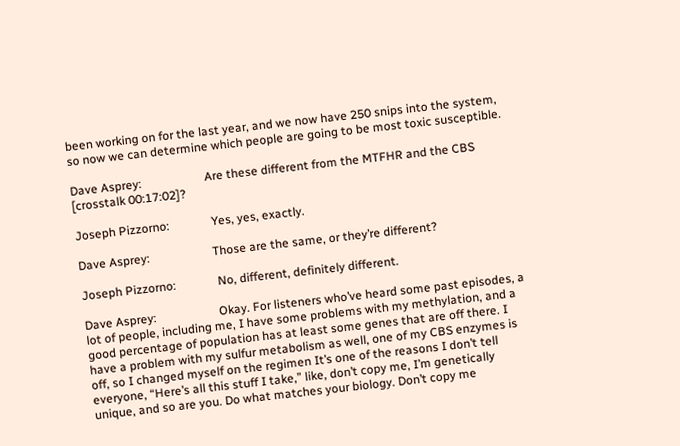been working on for the last year, and we now have 250 snips into the system, so now we can determine which people are going to be most toxic susceptible.

Dave Asprey:                     Are these different from the MTFHR and the CBS [crosstalk 00:17:02]?

Joseph Pizzorno:              Yes, yes, exactly.

Dave Asprey:                     Those are the same, or they’re different?

Joseph Pizzorno:              No, different, definitely different.

Dave Asprey:                     Okay. For listeners who’ve heard some past episodes, a lot of people, including me, I have some problems with my methylation, and a good percentage of population has at least some genes that are off there. I have a problem with my sulfur metabolism as well, one of my CBS enzymes is off, so I changed myself on the regimen It’s one of the reasons I don’t tell everyone, “Here’s all this stuff I take,” like, don’t copy me, I’m genetically unique, and so are you. Do what matches your biology. Don’t copy me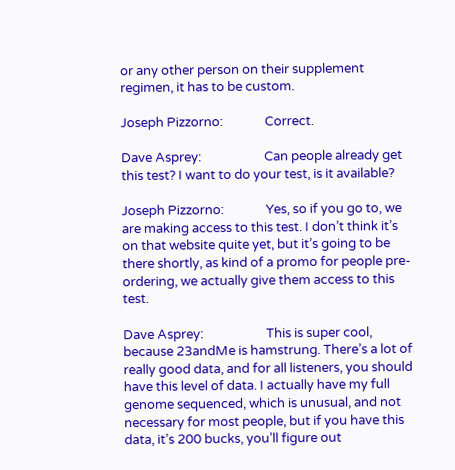or any other person on their supplement regimen, it has to be custom.

Joseph Pizzorno:              Correct.

Dave Asprey:                     Can people already get this test? I want to do your test, is it available?

Joseph Pizzorno:              Yes, so if you go to, we are making access to this test. I don’t think it’s on that website quite yet, but it’s going to be there shortly, as kind of a promo for people pre-ordering, we actually give them access to this test.

Dave Asprey:                     This is super cool, because 23andMe is hamstrung. There’s a lot of really good data, and for all listeners, you should have this level of data. I actually have my full genome sequenced, which is unusual, and not necessary for most people, but if you have this data, it’s 200 bucks, you’ll figure out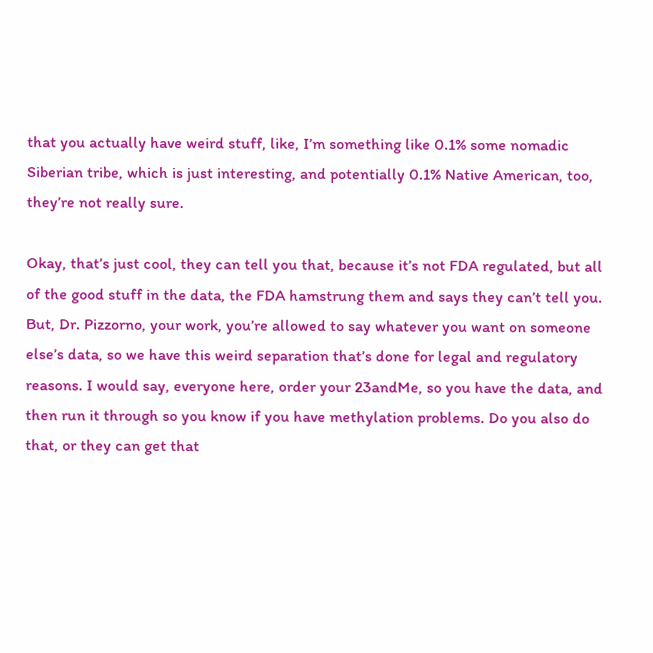that you actually have weird stuff, like, I’m something like 0.1% some nomadic Siberian tribe, which is just interesting, and potentially 0.1% Native American, too, they’re not really sure.

Okay, that’s just cool, they can tell you that, because it’s not FDA regulated, but all of the good stuff in the data, the FDA hamstrung them and says they can’t tell you. But, Dr. Pizzorno, your work, you’re allowed to say whatever you want on someone else’s data, so we have this weird separation that’s done for legal and regulatory reasons. I would say, everyone here, order your 23andMe, so you have the data, and then run it through so you know if you have methylation problems. Do you also do that, or they can get that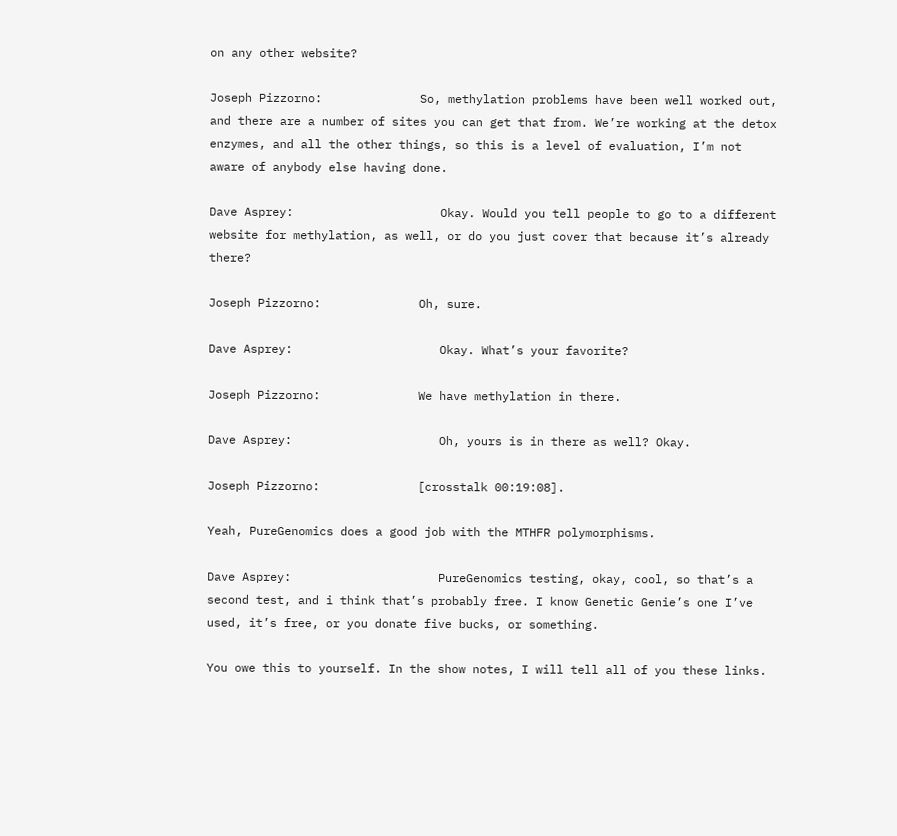on any other website?

Joseph Pizzorno:              So, methylation problems have been well worked out, and there are a number of sites you can get that from. We’re working at the detox enzymes, and all the other things, so this is a level of evaluation, I’m not aware of anybody else having done.

Dave Asprey:                     Okay. Would you tell people to go to a different website for methylation, as well, or do you just cover that because it’s already there?

Joseph Pizzorno:              Oh, sure.

Dave Asprey:                     Okay. What’s your favorite?

Joseph Pizzorno:              We have methylation in there.

Dave Asprey:                     Oh, yours is in there as well? Okay.

Joseph Pizzorno:              [crosstalk 00:19:08].

Yeah, PureGenomics does a good job with the MTHFR polymorphisms.

Dave Asprey:                     PureGenomics testing, okay, cool, so that’s a second test, and i think that’s probably free. I know Genetic Genie’s one I’ve used, it’s free, or you donate five bucks, or something.

You owe this to yourself. In the show notes, I will tell all of you these links.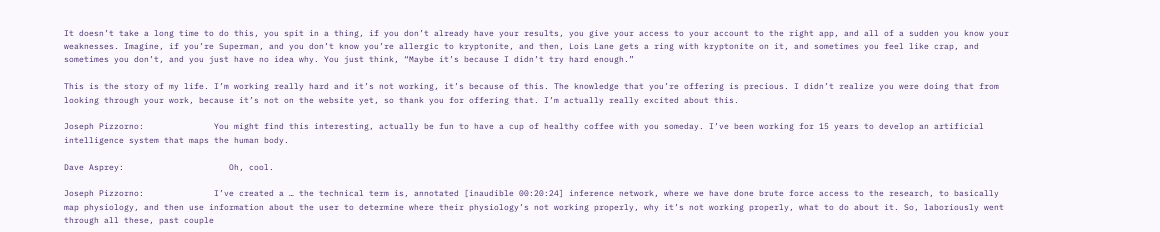It doesn’t take a long time to do this, you spit in a thing, if you don’t already have your results, you give your access to your account to the right app, and all of a sudden you know your weaknesses. Imagine, if you’re Superman, and you don’t know you’re allergic to kryptonite, and then, Lois Lane gets a ring with kryptonite on it, and sometimes you feel like crap, and sometimes you don’t, and you just have no idea why. You just think, “Maybe it’s because I didn’t try hard enough.”

This is the story of my life. I’m working really hard and it’s not working, it’s because of this. The knowledge that you’re offering is precious. I didn’t realize you were doing that from looking through your work, because it’s not on the website yet, so thank you for offering that. I’m actually really excited about this.

Joseph Pizzorno:              You might find this interesting, actually be fun to have a cup of healthy coffee with you someday. I’ve been working for 15 years to develop an artificial intelligence system that maps the human body.

Dave Asprey:                     Oh, cool.

Joseph Pizzorno:              I’ve created a … the technical term is, annotated [inaudible 00:20:24] inference network, where we have done brute force access to the research, to basically map physiology, and then use information about the user to determine where their physiology’s not working properly, why it’s not working properly, what to do about it. So, laboriously went through all these, past couple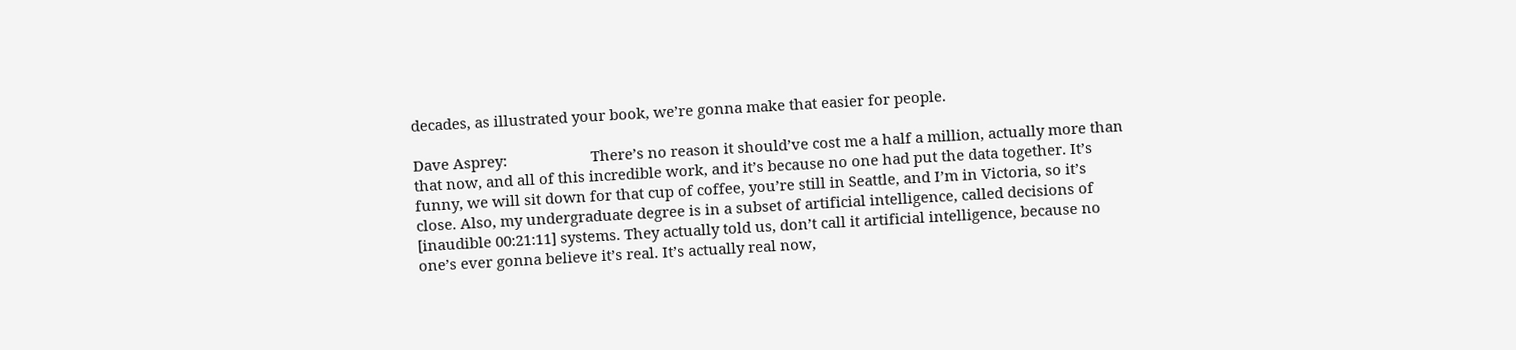decades, as illustrated your book, we’re gonna make that easier for people.

Dave Asprey:                     There’s no reason it should’ve cost me a half a million, actually more than that now, and all of this incredible work, and it’s because no one had put the data together. It’s funny, we will sit down for that cup of coffee, you’re still in Seattle, and I’m in Victoria, so it’s close. Also, my undergraduate degree is in a subset of artificial intelligence, called decisions of [inaudible 00:21:11] systems. They actually told us, don’t call it artificial intelligence, because no one’s ever gonna believe it’s real. It’s actually real now,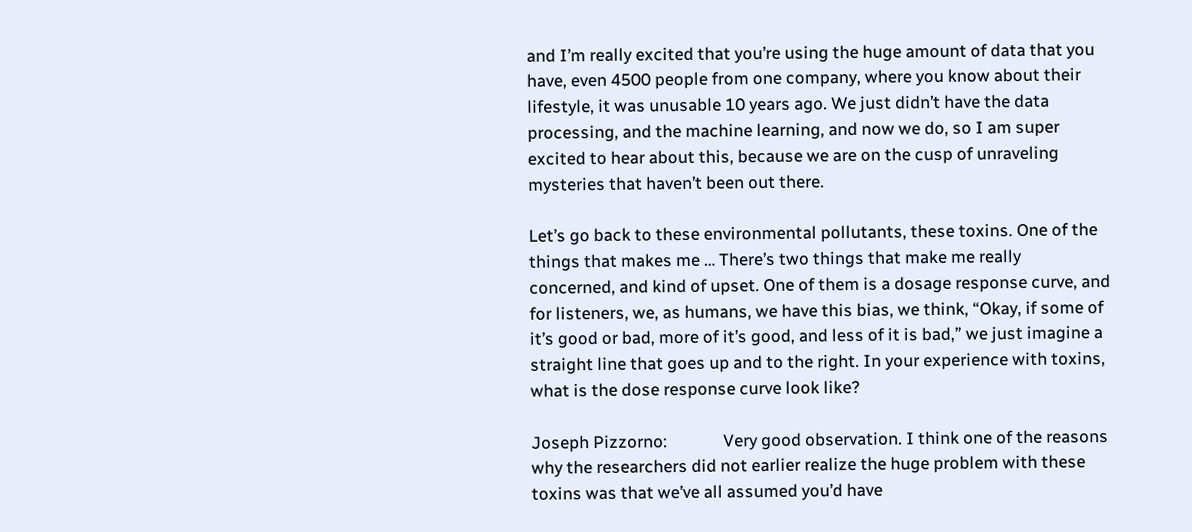and I’m really excited that you’re using the huge amount of data that you have, even 4500 people from one company, where you know about their lifestyle, it was unusable 10 years ago. We just didn’t have the data processing, and the machine learning, and now we do, so I am super excited to hear about this, because we are on the cusp of unraveling mysteries that haven’t been out there.

Let’s go back to these environmental pollutants, these toxins. One of the things that makes me … There’s two things that make me really concerned, and kind of upset. One of them is a dosage response curve, and for listeners, we, as humans, we have this bias, we think, “Okay, if some of it’s good or bad, more of it’s good, and less of it is bad,” we just imagine a straight line that goes up and to the right. In your experience with toxins, what is the dose response curve look like?

Joseph Pizzorno:              Very good observation. I think one of the reasons why the researchers did not earlier realize the huge problem with these toxins was that we’ve all assumed you’d have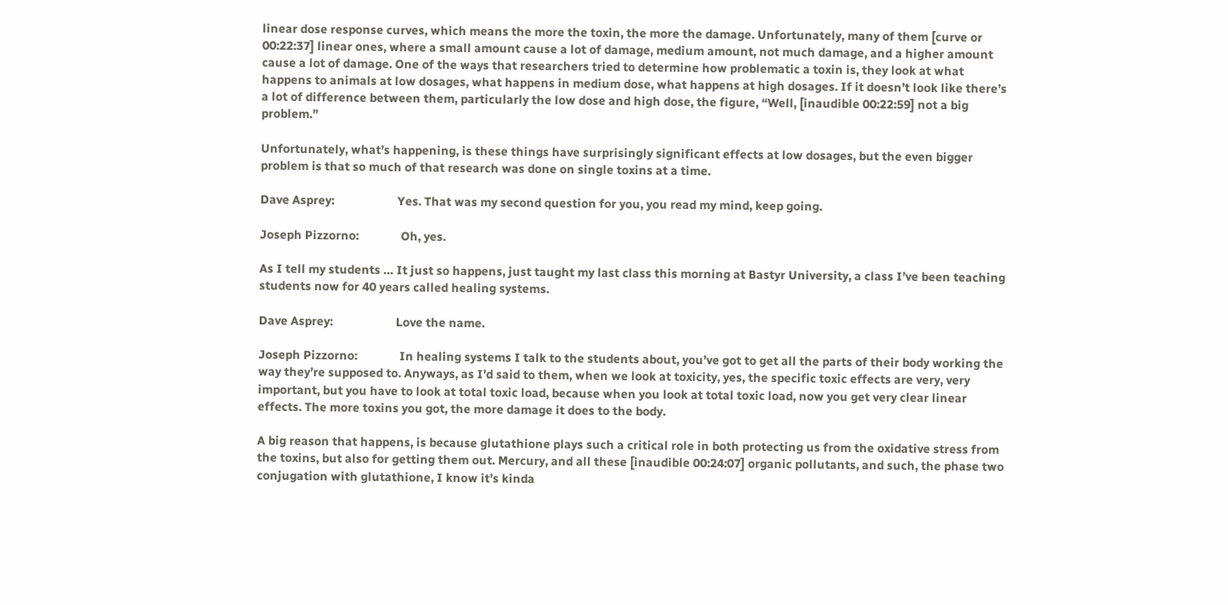linear dose response curves, which means the more the toxin, the more the damage. Unfortunately, many of them [curve or 00:22:37] linear ones, where a small amount cause a lot of damage, medium amount, not much damage, and a higher amount cause a lot of damage. One of the ways that researchers tried to determine how problematic a toxin is, they look at what happens to animals at low dosages, what happens in medium dose, what happens at high dosages. If it doesn’t look like there’s a lot of difference between them, particularly the low dose and high dose, the figure, “Well, [inaudible 00:22:59] not a big problem.”

Unfortunately, what’s happening, is these things have surprisingly significant effects at low dosages, but the even bigger problem is that so much of that research was done on single toxins at a time.

Dave Asprey:                     Yes. That was my second question for you, you read my mind, keep going.

Joseph Pizzorno:              Oh, yes.

As I tell my students … It just so happens, just taught my last class this morning at Bastyr University, a class I’ve been teaching students now for 40 years called healing systems.

Dave Asprey:                     Love the name.

Joseph Pizzorno:              In healing systems I talk to the students about, you’ve got to get all the parts of their body working the way they’re supposed to. Anyways, as I’d said to them, when we look at toxicity, yes, the specific toxic effects are very, very important, but you have to look at total toxic load, because when you look at total toxic load, now you get very clear linear effects. The more toxins you got, the more damage it does to the body.

A big reason that happens, is because glutathione plays such a critical role in both protecting us from the oxidative stress from the toxins, but also for getting them out. Mercury, and all these [inaudible 00:24:07] organic pollutants, and such, the phase two conjugation with glutathione, I know it’s kinda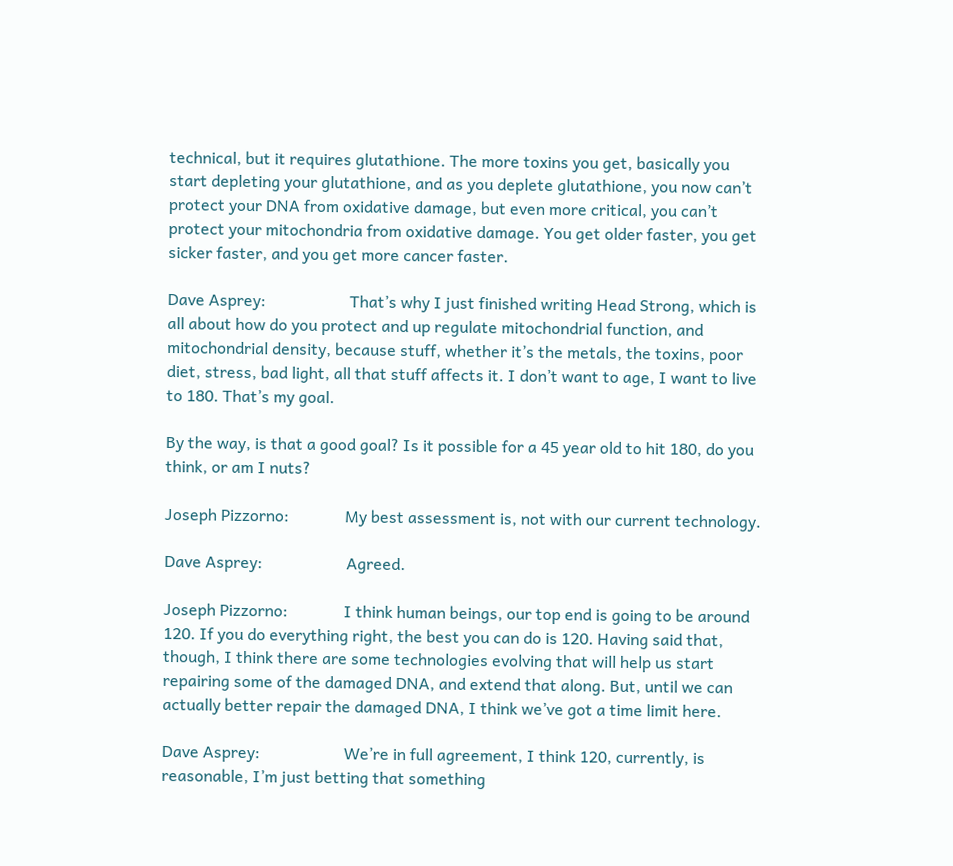technical, but it requires glutathione. The more toxins you get, basically you start depleting your glutathione, and as you deplete glutathione, you now can’t protect your DNA from oxidative damage, but even more critical, you can’t protect your mitochondria from oxidative damage. You get older faster, you get sicker faster, and you get more cancer faster.

Dave Asprey:                     That’s why I just finished writing Head Strong, which is all about how do you protect and up regulate mitochondrial function, and mitochondrial density, because stuff, whether it’s the metals, the toxins, poor diet, stress, bad light, all that stuff affects it. I don’t want to age, I want to live to 180. That’s my goal.

By the way, is that a good goal? Is it possible for a 45 year old to hit 180, do you think, or am I nuts?

Joseph Pizzorno:              My best assessment is, not with our current technology.

Dave Asprey:                     Agreed.

Joseph Pizzorno:              I think human beings, our top end is going to be around 120. If you do everything right, the best you can do is 120. Having said that, though, I think there are some technologies evolving that will help us start repairing some of the damaged DNA, and extend that along. But, until we can actually better repair the damaged DNA, I think we’ve got a time limit here.

Dave Asprey:                     We’re in full agreement, I think 120, currently, is reasonable, I’m just betting that something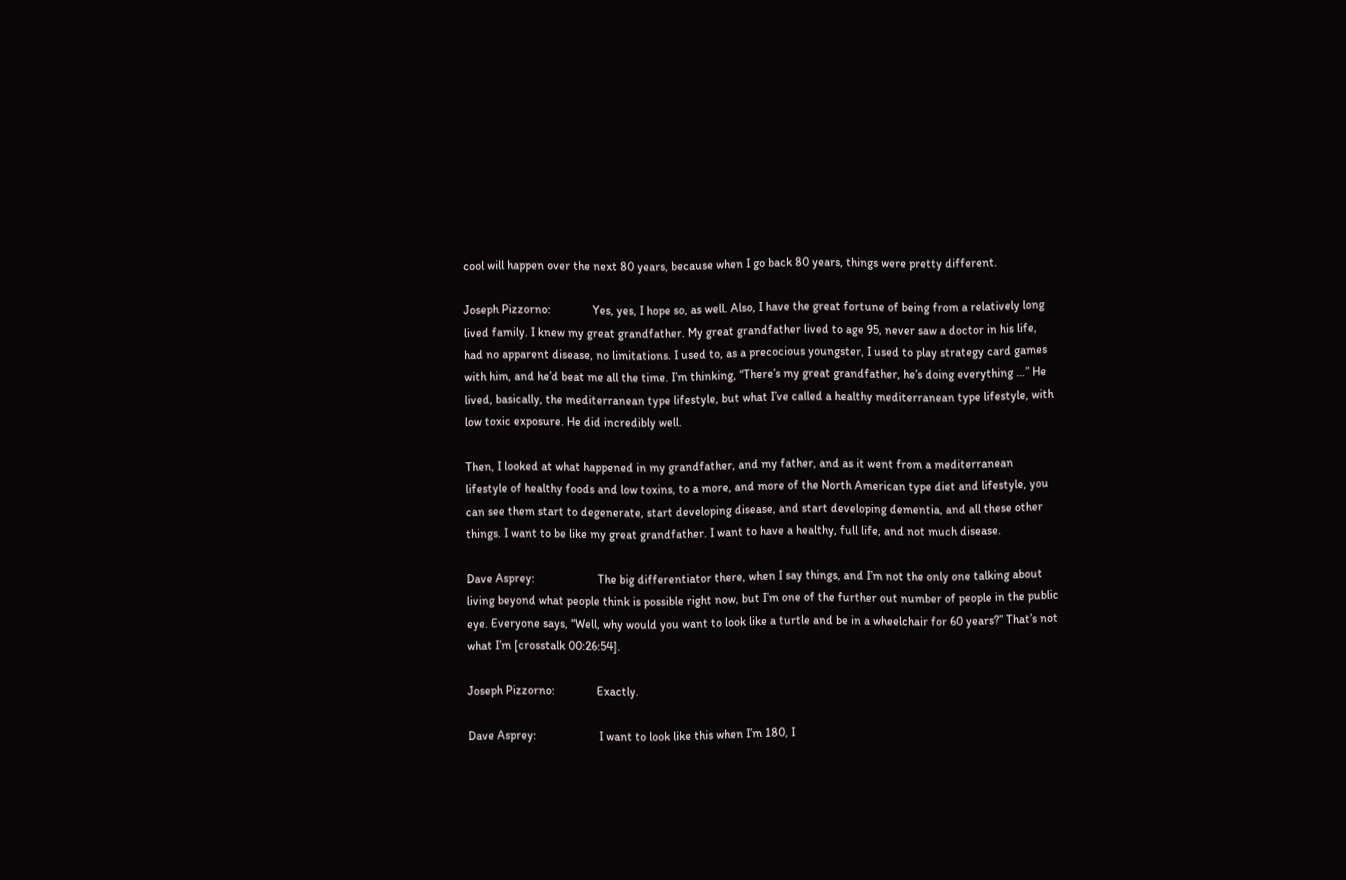cool will happen over the next 80 years, because when I go back 80 years, things were pretty different.

Joseph Pizzorno:              Yes, yes, I hope so, as well. Also, I have the great fortune of being from a relatively long lived family. I knew my great grandfather. My great grandfather lived to age 95, never saw a doctor in his life, had no apparent disease, no limitations. I used to, as a precocious youngster, I used to play strategy card games with him, and he’d beat me all the time. I’m thinking, “There’s my great grandfather, he’s doing everything …” He lived, basically, the mediterranean type lifestyle, but what I’ve called a healthy mediterranean type lifestyle, with low toxic exposure. He did incredibly well.

Then, I looked at what happened in my grandfather, and my father, and as it went from a mediterranean lifestyle of healthy foods and low toxins, to a more, and more of the North American type diet and lifestyle, you can see them start to degenerate, start developing disease, and start developing dementia, and all these other things. I want to be like my great grandfather. I want to have a healthy, full life, and not much disease.

Dave Asprey:                     The big differentiator there, when I say things, and I’m not the only one talking about living beyond what people think is possible right now, but I’m one of the further out number of people in the public eye. Everyone says, “Well, why would you want to look like a turtle and be in a wheelchair for 60 years?” That’s not what I’m [crosstalk 00:26:54].

Joseph Pizzorno:              Exactly.

Dave Asprey:                     I want to look like this when I’m 180, I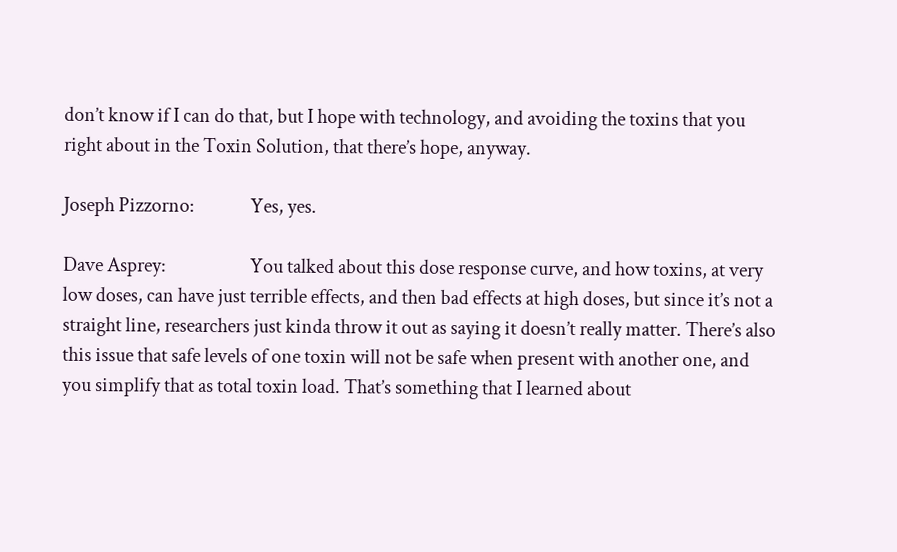don’t know if I can do that, but I hope with technology, and avoiding the toxins that you right about in the Toxin Solution, that there’s hope, anyway.

Joseph Pizzorno:              Yes, yes.

Dave Asprey:                     You talked about this dose response curve, and how toxins, at very low doses, can have just terrible effects, and then bad effects at high doses, but since it’s not a straight line, researchers just kinda throw it out as saying it doesn’t really matter. There’s also this issue that safe levels of one toxin will not be safe when present with another one, and you simplify that as total toxin load. That’s something that I learned about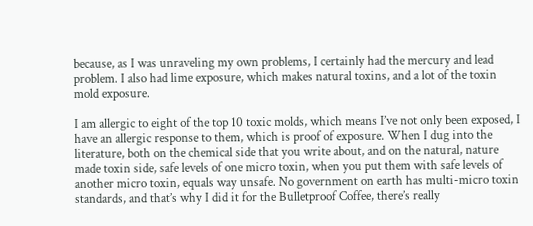because, as I was unraveling my own problems, I certainly had the mercury and lead problem. I also had lime exposure, which makes natural toxins, and a lot of the toxin mold exposure.

I am allergic to eight of the top 10 toxic molds, which means I’ve not only been exposed, I have an allergic response to them, which is proof of exposure. When I dug into the literature, both on the chemical side that you write about, and on the natural, nature made toxin side, safe levels of one micro toxin, when you put them with safe levels of another micro toxin, equals way unsafe. No government on earth has multi-micro toxin standards, and that’s why I did it for the Bulletproof Coffee, there’s really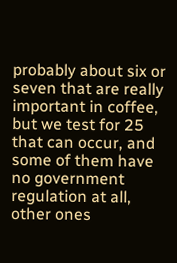probably about six or seven that are really important in coffee, but we test for 25 that can occur, and some of them have no government regulation at all, other ones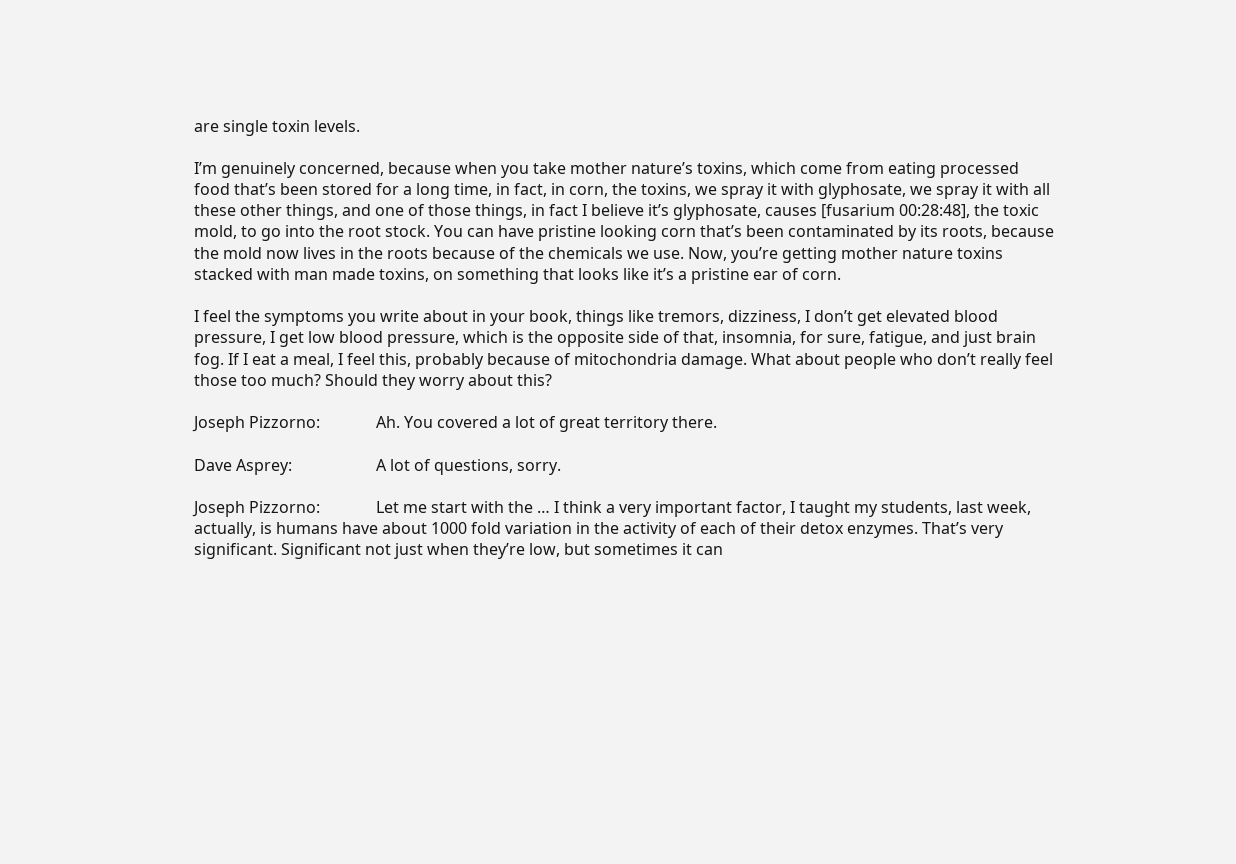are single toxin levels.

I’m genuinely concerned, because when you take mother nature’s toxins, which come from eating processed food that’s been stored for a long time, in fact, in corn, the toxins, we spray it with glyphosate, we spray it with all these other things, and one of those things, in fact I believe it’s glyphosate, causes [fusarium 00:28:48], the toxic mold, to go into the root stock. You can have pristine looking corn that’s been contaminated by its roots, because the mold now lives in the roots because of the chemicals we use. Now, you’re getting mother nature toxins stacked with man made toxins, on something that looks like it’s a pristine ear of corn.

I feel the symptoms you write about in your book, things like tremors, dizziness, I don’t get elevated blood pressure, I get low blood pressure, which is the opposite side of that, insomnia, for sure, fatigue, and just brain fog. If I eat a meal, I feel this, probably because of mitochondria damage. What about people who don’t really feel those too much? Should they worry about this?

Joseph Pizzorno:              Ah. You covered a lot of great territory there.

Dave Asprey:                     A lot of questions, sorry.

Joseph Pizzorno:              Let me start with the … I think a very important factor, I taught my students, last week, actually, is humans have about 1000 fold variation in the activity of each of their detox enzymes. That’s very significant. Significant not just when they’re low, but sometimes it can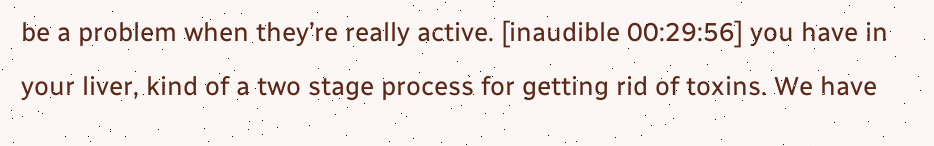be a problem when they’re really active. [inaudible 00:29:56] you have in your liver, kind of a two stage process for getting rid of toxins. We have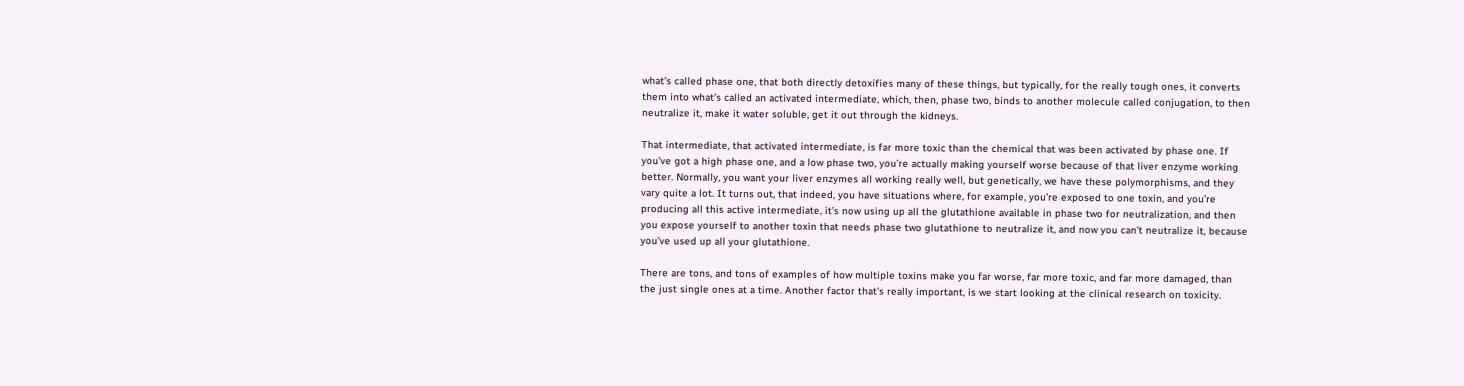what’s called phase one, that both directly detoxifies many of these things, but typically, for the really tough ones, it converts them into what’s called an activated intermediate, which, then, phase two, binds to another molecule called conjugation, to then neutralize it, make it water soluble, get it out through the kidneys.

That intermediate, that activated intermediate, is far more toxic than the chemical that was been activated by phase one. If you’ve got a high phase one, and a low phase two, you’re actually making yourself worse because of that liver enzyme working better. Normally, you want your liver enzymes all working really well, but genetically, we have these polymorphisms, and they vary quite a lot. It turns out, that indeed, you have situations where, for example, you’re exposed to one toxin, and you’re producing all this active intermediate, it’s now using up all the glutathione available in phase two for neutralization, and then you expose yourself to another toxin that needs phase two glutathione to neutralize it, and now you can’t neutralize it, because you’ve used up all your glutathione.

There are tons, and tons of examples of how multiple toxins make you far worse, far more toxic, and far more damaged, than the just single ones at a time. Another factor that’s really important, is we start looking at the clinical research on toxicity.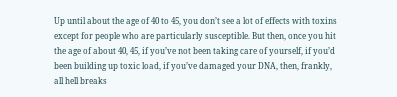Up until about the age of 40 to 45, you don’t see a lot of effects with toxins except for people who are particularly susceptible. But then, once you hit the age of about 40, 45, if you’ve not been taking care of yourself, if you’d been building up toxic load, if you’ve damaged your DNA, then, frankly, all hell breaks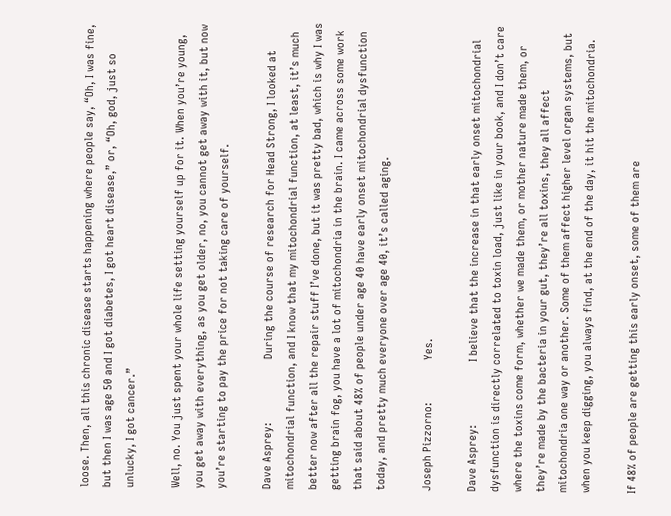loose. Then, all this chronic disease starts happening where people say, “Oh, I was fine, but then I was age 50 and I got diabetes, I got heart disease,” or, “Oh, god, just so unlucky, I got cancer.”

Well, no. You just spent your whole life setting yourself up for it. When you’re young, you get away with everything, as you get older, no, you cannot get away with it, but now you’re starting to pay the price for not taking care of yourself.

Dave Asprey:                     During the course of research for Head Strong, I looked at mitochondrial function, and I know that my mitochondrial function, at least, it’s much better now after all the repair stuff I’ve done, but it was pretty bad, which is why I was getting brain fog, you have a lot of mitochondria in the brain. I came across some work that said about 48% of people under age 40 have early onset mitochondrial dysfunction today, and pretty much everyone over age 40, it’s called aging.

Joseph Pizzorno:              Yes.

Dave Asprey:                     I believe that the increase in that early onset mitochondrial dysfunction is directly correlated to toxin load, just like in your book, and I don’t care where the toxins come form, whether we made them, or mother nature made them, or they’re made by the bacteria in your gut, they’re all toxins, they all affect mitochondria one way or another. Some of them affect higher level organ systems, but when you keep digging, you always find, at the end of the day, it hit the mitochondria.

If 48% of people are getting this early onset, some of them are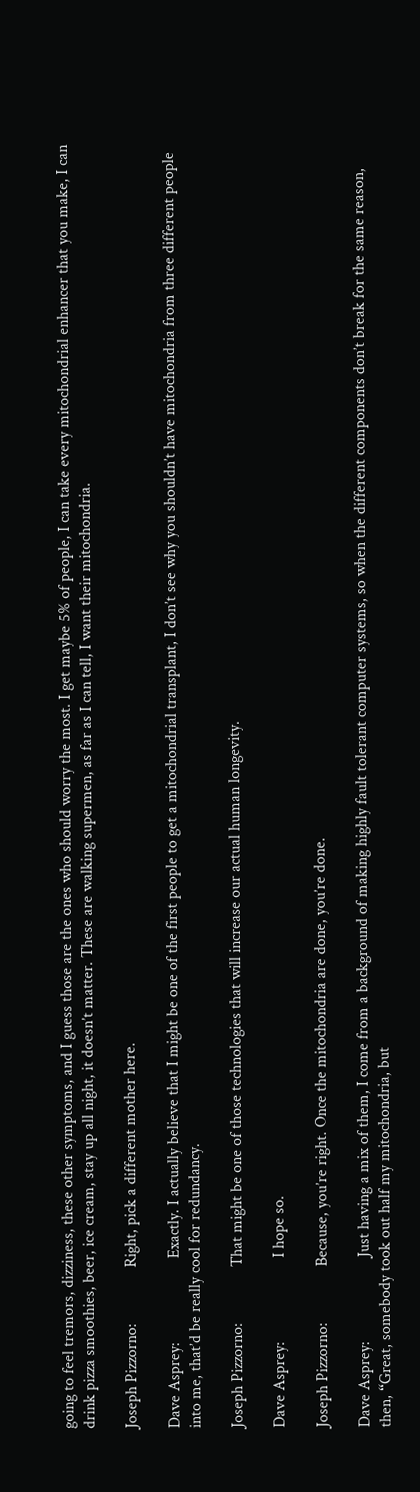going to feel tremors, dizziness, these other symptoms, and I guess those are the ones who should worry the most. I get maybe 5% of people, I can take every mitochondrial enhancer that you make, I can drink pizza smoothies, beer, ice cream, stay up all night, it doesn’t matter. These are walking supermen, as far as I can tell, I want their mitochondria.

Joseph Pizzorno:              Right, pick a different mother here.

Dave Asprey:                     Exactly. I actually believe that I might be one of the first people to get a mitochondrial transplant, I don’t see why you shouldn’t have mitochondria from three different people into me, that’d be really cool for redundancy.

Joseph Pizzorno:              That might be one of those technologies that will increase our actual human longevity.

Dave Asprey:                     I hope so.

Joseph Pizzorno:              Because, you’re right. Once the mitochondria are done, you’re done.

Dave Asprey:                     Just having a mix of them, I come from a background of making highly fault tolerant computer systems, so when the different components don’t break for the same reason, then, “Great, somebody took out half my mitochondria, but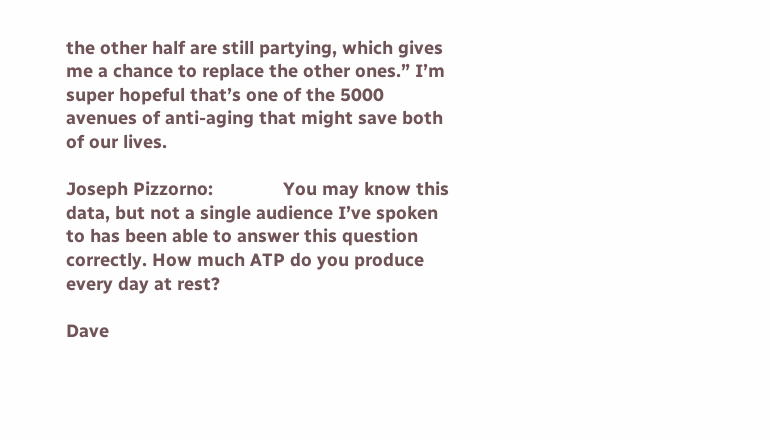the other half are still partying, which gives me a chance to replace the other ones.” I’m super hopeful that’s one of the 5000 avenues of anti-aging that might save both of our lives.

Joseph Pizzorno:              You may know this data, but not a single audience I’ve spoken to has been able to answer this question correctly. How much ATP do you produce every day at rest?

Dave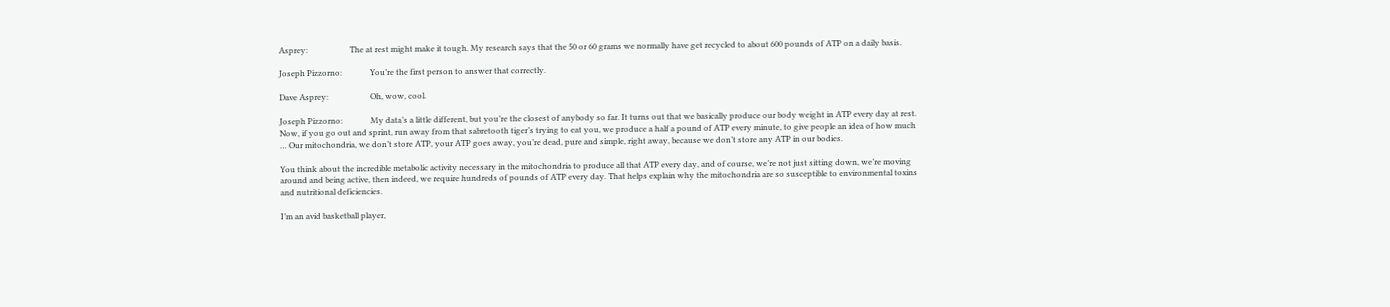Asprey:                     The at rest might make it tough. My research says that the 50 or 60 grams we normally have get recycled to about 600 pounds of ATP on a daily basis.

Joseph Pizzorno:              You’re the first person to answer that correctly.

Dave Asprey:                     Oh, wow, cool.

Joseph Pizzorno:              My data’s a little different, but you’re the closest of anybody so far. It turns out that we basically produce our body weight in ATP every day at rest. Now, if you go out and sprint, run away from that sabretooth tiger’s trying to eat you, we produce a half a pound of ATP every minute, to give people an idea of how much … Our mitochondria, we don’t store ATP, your ATP goes away, you’re dead, pure and simple, right away, because we don’t store any ATP in our bodies.

You think about the incredible metabolic activity necessary in the mitochondria to produce all that ATP every day, and of course, we’re not just sitting down, we’re moving around and being active, then indeed, we require hundreds of pounds of ATP every day. That helps explain why the mitochondria are so susceptible to environmental toxins and nutritional deficiencies.

I’m an avid basketball player,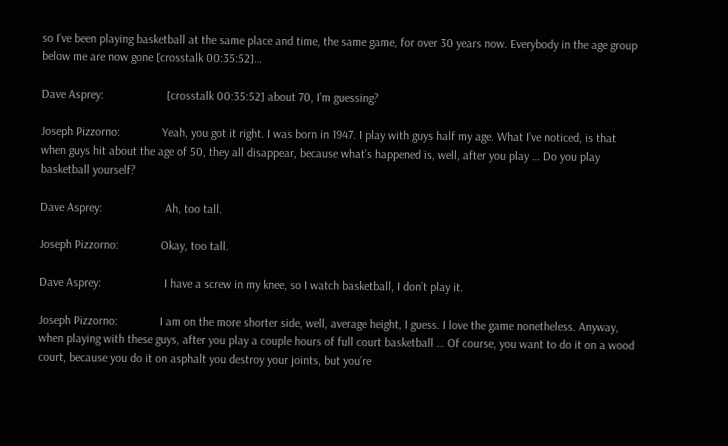so I’ve been playing basketball at the same place and time, the same game, for over 30 years now. Everybody in the age group below me are now gone [crosstalk 00:35:52]…

Dave Asprey:                     [crosstalk 00:35:52] about 70, I’m guessing?

Joseph Pizzorno:              Yeah, you got it right. I was born in 1947. I play with guys half my age. What I’ve noticed, is that when guys hit about the age of 50, they all disappear, because what’s happened is, well, after you play … Do you play basketball yourself?

Dave Asprey:                     Ah, too tall.

Joseph Pizzorno:              Okay, too tall.

Dave Asprey:                     I have a screw in my knee, so I watch basketball, I don’t play it.

Joseph Pizzorno:              I am on the more shorter side, well, average height, I guess. I love the game nonetheless. Anyway, when playing with these guys, after you play a couple hours of full court basketball … Of course, you want to do it on a wood court, because you do it on asphalt you destroy your joints, but you’re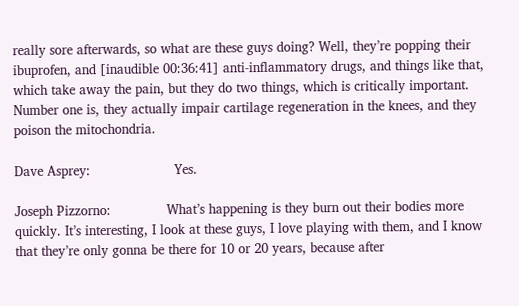really sore afterwards, so what are these guys doing? Well, they’re popping their ibuprofen, and [inaudible 00:36:41] anti-inflammatory drugs, and things like that, which take away the pain, but they do two things, which is critically important. Number one is, they actually impair cartilage regeneration in the knees, and they poison the mitochondria.

Dave Asprey:                     Yes.

Joseph Pizzorno:              What’s happening is they burn out their bodies more quickly. It’s interesting, I look at these guys, I love playing with them, and I know that they’re only gonna be there for 10 or 20 years, because after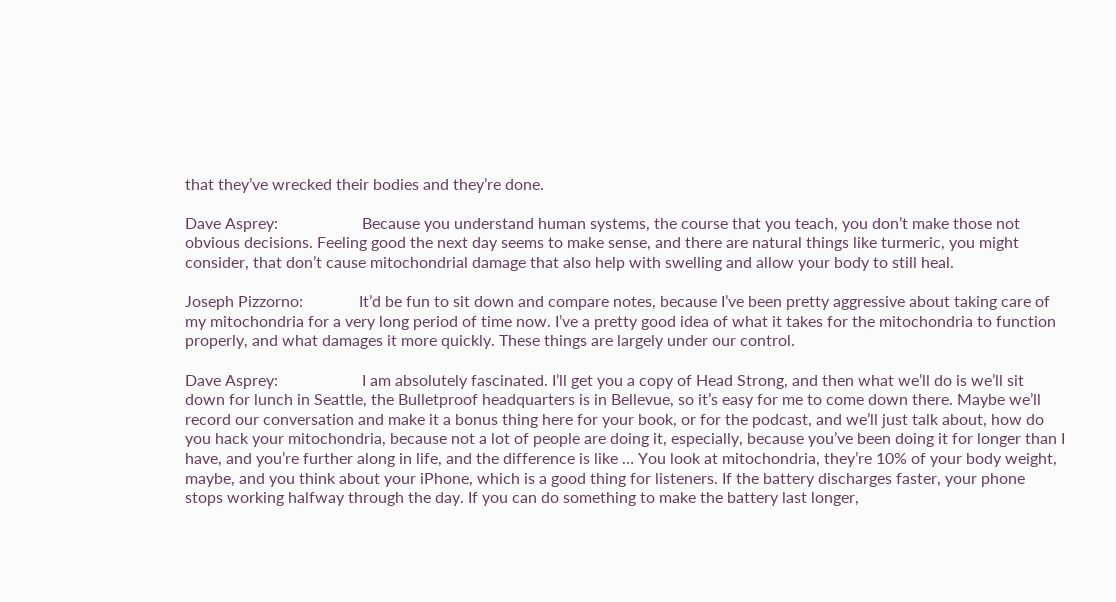that they’ve wrecked their bodies and they’re done.

Dave Asprey:                     Because you understand human systems, the course that you teach, you don’t make those not obvious decisions. Feeling good the next day seems to make sense, and there are natural things like turmeric, you might consider, that don’t cause mitochondrial damage that also help with swelling and allow your body to still heal.

Joseph Pizzorno:              It’d be fun to sit down and compare notes, because I’ve been pretty aggressive about taking care of my mitochondria for a very long period of time now. I’ve a pretty good idea of what it takes for the mitochondria to function properly, and what damages it more quickly. These things are largely under our control.

Dave Asprey:                     I am absolutely fascinated. I’ll get you a copy of Head Strong, and then what we’ll do is we’ll sit down for lunch in Seattle, the Bulletproof headquarters is in Bellevue, so it’s easy for me to come down there. Maybe we’ll record our conversation and make it a bonus thing here for your book, or for the podcast, and we’ll just talk about, how do you hack your mitochondria, because not a lot of people are doing it, especially, because you’ve been doing it for longer than I have, and you’re further along in life, and the difference is like … You look at mitochondria, they’re 10% of your body weight, maybe, and you think about your iPhone, which is a good thing for listeners. If the battery discharges faster, your phone stops working halfway through the day. If you can do something to make the battery last longer,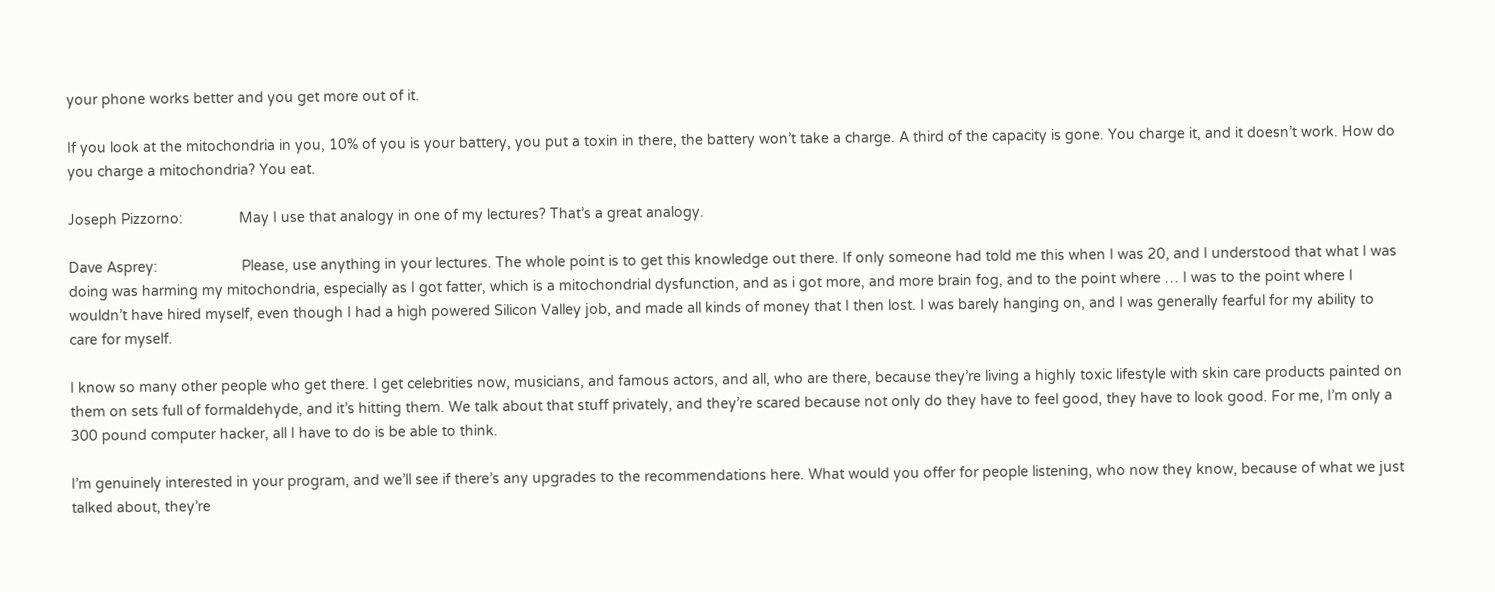your phone works better and you get more out of it.

If you look at the mitochondria in you, 10% of you is your battery, you put a toxin in there, the battery won’t take a charge. A third of the capacity is gone. You charge it, and it doesn’t work. How do you charge a mitochondria? You eat.

Joseph Pizzorno:              May I use that analogy in one of my lectures? That’s a great analogy.

Dave Asprey:                     Please, use anything in your lectures. The whole point is to get this knowledge out there. If only someone had told me this when I was 20, and I understood that what I was doing was harming my mitochondria, especially as I got fatter, which is a mitochondrial dysfunction, and as i got more, and more brain fog, and to the point where … I was to the point where I wouldn’t have hired myself, even though I had a high powered Silicon Valley job, and made all kinds of money that I then lost. I was barely hanging on, and I was generally fearful for my ability to care for myself.

I know so many other people who get there. I get celebrities now, musicians, and famous actors, and all, who are there, because they’re living a highly toxic lifestyle with skin care products painted on them on sets full of formaldehyde, and it’s hitting them. We talk about that stuff privately, and they’re scared because not only do they have to feel good, they have to look good. For me, I’m only a 300 pound computer hacker, all I have to do is be able to think.

I’m genuinely interested in your program, and we’ll see if there’s any upgrades to the recommendations here. What would you offer for people listening, who now they know, because of what we just talked about, they’re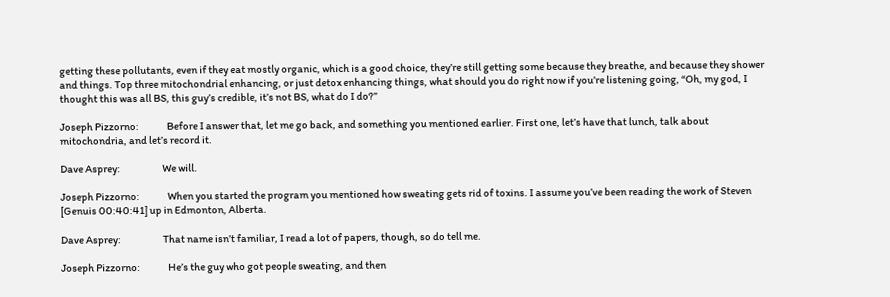getting these pollutants, even if they eat mostly organic, which is a good choice, they’re still getting some because they breathe, and because they shower and things. Top three mitochondrial enhancing, or just detox enhancing things, what should you do right now if you’re listening going, “Oh, my god, I thought this was all BS, this guy’s credible, it’s not BS, what do I do?”

Joseph Pizzorno:              Before I answer that, let me go back, and something you mentioned earlier. First one, let’s have that lunch, talk about mitochondria, and let’s record it.

Dave Asprey:                     We will.

Joseph Pizzorno:              When you started the program you mentioned how sweating gets rid of toxins. I assume you’ve been reading the work of Steven [Genuis 00:40:41] up in Edmonton, Alberta.

Dave Asprey:                     That name isn’t familiar, I read a lot of papers, though, so do tell me.

Joseph Pizzorno:              He’s the guy who got people sweating, and then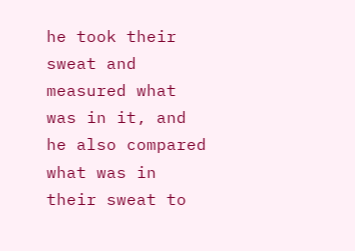he took their sweat and measured what was in it, and he also compared what was in their sweat to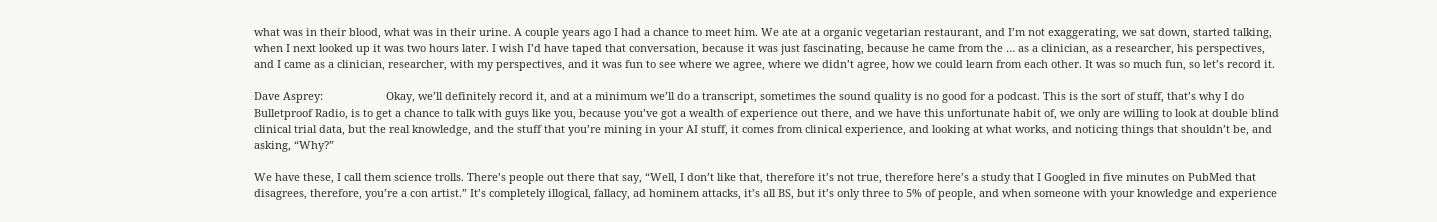what was in their blood, what was in their urine. A couple years ago I had a chance to meet him. We ate at a organic vegetarian restaurant, and I’m not exaggerating, we sat down, started talking, when I next looked up it was two hours later. I wish I’d have taped that conversation, because it was just fascinating, because he came from the … as a clinician, as a researcher, his perspectives, and I came as a clinician, researcher, with my perspectives, and it was fun to see where we agree, where we didn’t agree, how we could learn from each other. It was so much fun, so let’s record it.

Dave Asprey:                     Okay, we’ll definitely record it, and at a minimum we’ll do a transcript, sometimes the sound quality is no good for a podcast. This is the sort of stuff, that’s why I do Bulletproof Radio, is to get a chance to talk with guys like you, because you’ve got a wealth of experience out there, and we have this unfortunate habit of, we only are willing to look at double blind clinical trial data, but the real knowledge, and the stuff that you’re mining in your AI stuff, it comes from clinical experience, and looking at what works, and noticing things that shouldn’t be, and asking, “Why?”

We have these, I call them science trolls. There’s people out there that say, “Well, I don’t like that, therefore it’s not true, therefore here’s a study that I Googled in five minutes on PubMed that disagrees, therefore, you’re a con artist.” It’s completely illogical, fallacy, ad hominem attacks, it’s all BS, but it’s only three to 5% of people, and when someone with your knowledge and experience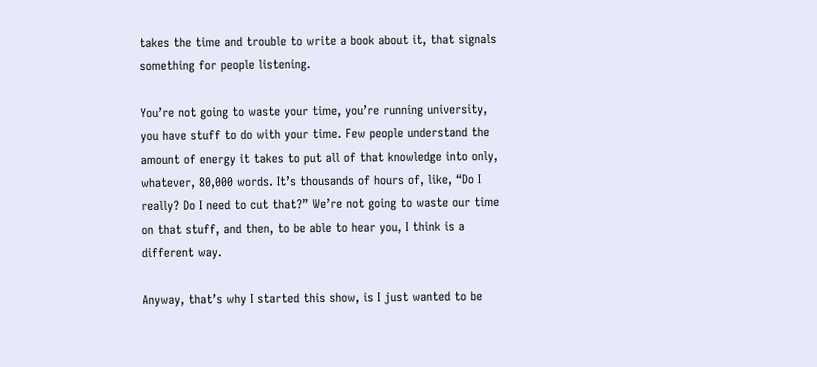takes the time and trouble to write a book about it, that signals something for people listening.

You’re not going to waste your time, you’re running university, you have stuff to do with your time. Few people understand the amount of energy it takes to put all of that knowledge into only, whatever, 80,000 words. It’s thousands of hours of, like, “Do I really? Do I need to cut that?” We’re not going to waste our time on that stuff, and then, to be able to hear you, I think is a different way.

Anyway, that’s why I started this show, is I just wanted to be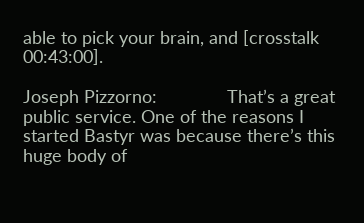able to pick your brain, and [crosstalk 00:43:00].

Joseph Pizzorno:              That’s a great public service. One of the reasons I started Bastyr was because there’s this huge body of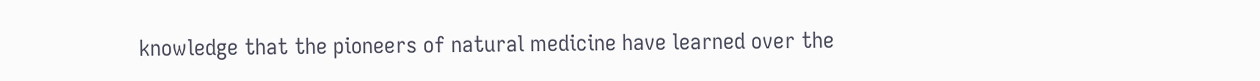knowledge that the pioneers of natural medicine have learned over the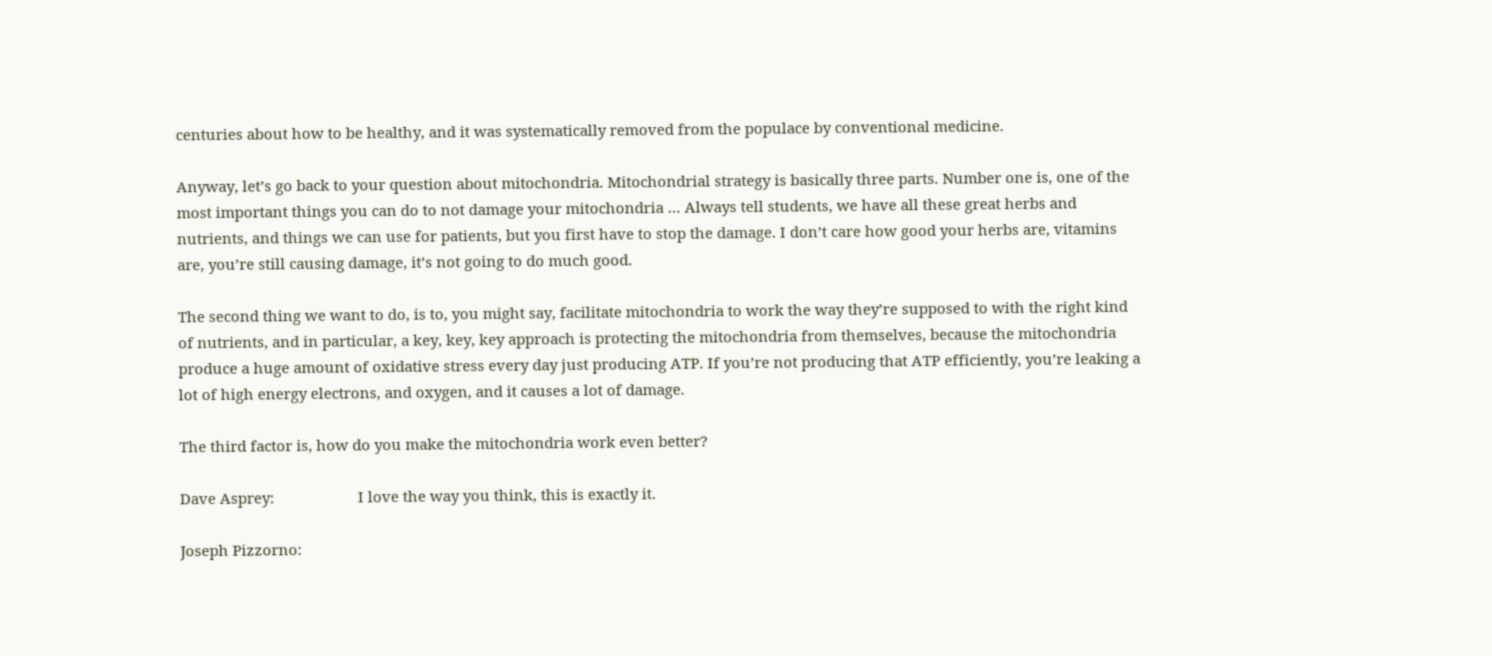centuries about how to be healthy, and it was systematically removed from the populace by conventional medicine.

Anyway, let’s go back to your question about mitochondria. Mitochondrial strategy is basically three parts. Number one is, one of the most important things you can do to not damage your mitochondria … Always tell students, we have all these great herbs and nutrients, and things we can use for patients, but you first have to stop the damage. I don’t care how good your herbs are, vitamins are, you’re still causing damage, it’s not going to do much good.

The second thing we want to do, is to, you might say, facilitate mitochondria to work the way they’re supposed to with the right kind of nutrients, and in particular, a key, key, key approach is protecting the mitochondria from themselves, because the mitochondria produce a huge amount of oxidative stress every day just producing ATP. If you’re not producing that ATP efficiently, you’re leaking a lot of high energy electrons, and oxygen, and it causes a lot of damage.

The third factor is, how do you make the mitochondria work even better?

Dave Asprey:                     I love the way you think, this is exactly it.

Joseph Pizzorno: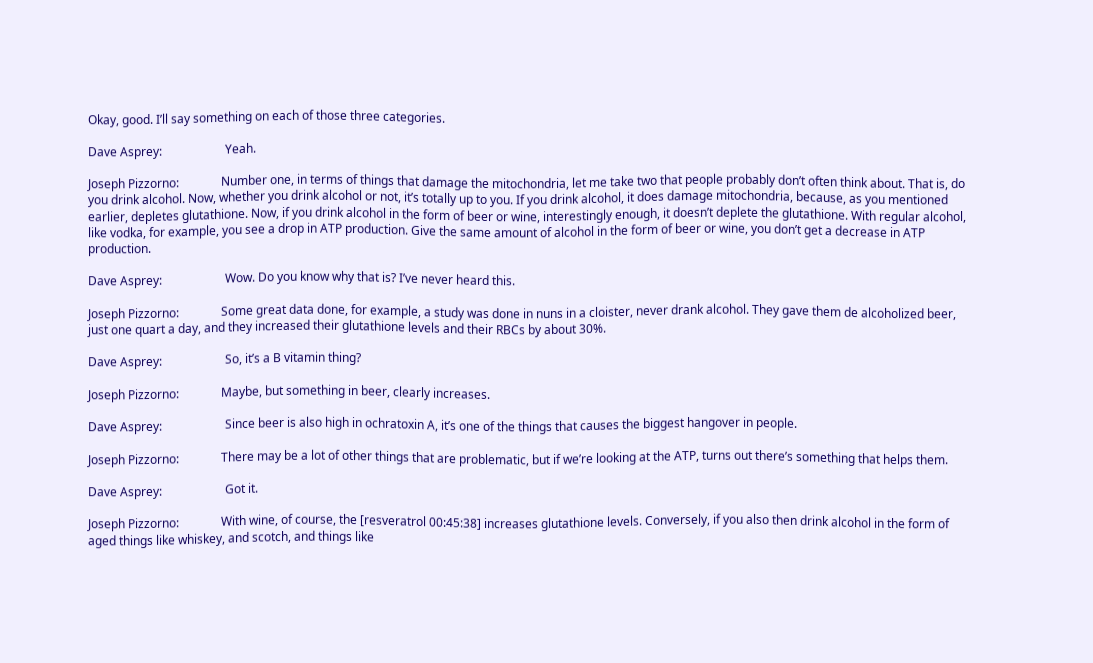Okay, good. I’ll say something on each of those three categories.

Dave Asprey:                     Yeah.

Joseph Pizzorno:              Number one, in terms of things that damage the mitochondria, let me take two that people probably don’t often think about. That is, do you drink alcohol. Now, whether you drink alcohol or not, it’s totally up to you. If you drink alcohol, it does damage mitochondria, because, as you mentioned earlier, depletes glutathione. Now, if you drink alcohol in the form of beer or wine, interestingly enough, it doesn’t deplete the glutathione. With regular alcohol, like vodka, for example, you see a drop in ATP production. Give the same amount of alcohol in the form of beer or wine, you don’t get a decrease in ATP production.

Dave Asprey:                     Wow. Do you know why that is? I’ve never heard this.

Joseph Pizzorno:              Some great data done, for example, a study was done in nuns in a cloister, never drank alcohol. They gave them de alcoholized beer, just one quart a day, and they increased their glutathione levels and their RBCs by about 30%.

Dave Asprey:                     So, it’s a B vitamin thing?

Joseph Pizzorno:              Maybe, but something in beer, clearly increases.

Dave Asprey:                     Since beer is also high in ochratoxin A, it’s one of the things that causes the biggest hangover in people.

Joseph Pizzorno:              There may be a lot of other things that are problematic, but if we’re looking at the ATP, turns out there’s something that helps them.

Dave Asprey:                     Got it.

Joseph Pizzorno:              With wine, of course, the [resveratrol 00:45:38] increases glutathione levels. Conversely, if you also then drink alcohol in the form of aged things like whiskey, and scotch, and things like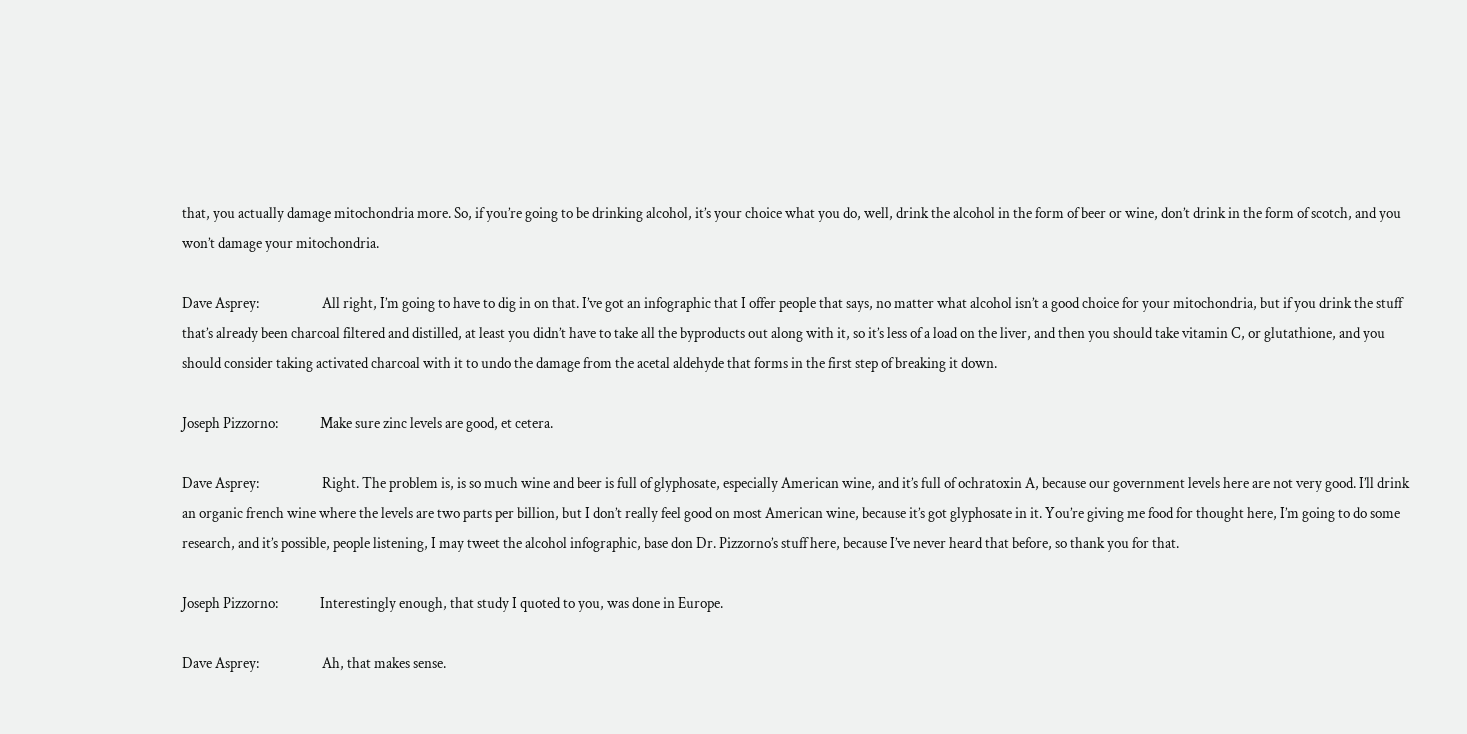that, you actually damage mitochondria more. So, if you’re going to be drinking alcohol, it’s your choice what you do, well, drink the alcohol in the form of beer or wine, don’t drink in the form of scotch, and you won’t damage your mitochondria.

Dave Asprey:                     All right, I’m going to have to dig in on that. I’ve got an infographic that I offer people that says, no matter what alcohol isn’t a good choice for your mitochondria, but if you drink the stuff that’s already been charcoal filtered and distilled, at least you didn’t have to take all the byproducts out along with it, so it’s less of a load on the liver, and then you should take vitamin C, or glutathione, and you should consider taking activated charcoal with it to undo the damage from the acetal aldehyde that forms in the first step of breaking it down.

Joseph Pizzorno:              Make sure zinc levels are good, et cetera.

Dave Asprey:                     Right. The problem is, is so much wine and beer is full of glyphosate, especially American wine, and it’s full of ochratoxin A, because our government levels here are not very good. I’ll drink an organic french wine where the levels are two parts per billion, but I don’t really feel good on most American wine, because it’s got glyphosate in it. You’re giving me food for thought here, I’m going to do some research, and it’s possible, people listening, I may tweet the alcohol infographic, base don Dr. Pizzorno’s stuff here, because I’ve never heard that before, so thank you for that.

Joseph Pizzorno:              Interestingly enough, that study I quoted to you, was done in Europe.

Dave Asprey:                     Ah, that makes sense.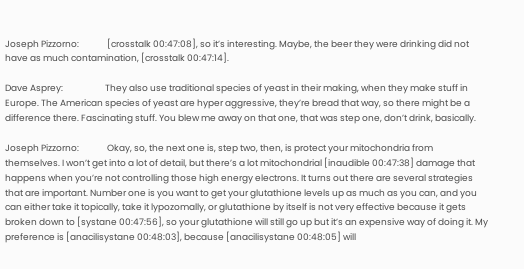Joseph Pizzorno:              [crosstalk 00:47:08], so it’s interesting. Maybe, the beer they were drinking did not have as much contamination, [crosstalk 00:47:14].

Dave Asprey:                     They also use traditional species of yeast in their making, when they make stuff in Europe. The American species of yeast are hyper aggressive, they’re bread that way, so there might be a difference there. Fascinating stuff. You blew me away on that one, that was step one, don’t drink, basically.

Joseph Pizzorno:              Okay, so, the next one is, step two, then, is protect your mitochondria from themselves. I won’t get into a lot of detail, but there’s a lot mitochondrial [inaudible 00:47:38] damage that happens when you’re not controlling those high energy electrons. It turns out there are several strategies that are important. Number one is you want to get your glutathione levels up as much as you can, and you can either take it topically, take it lypozomally, or glutathione by itself is not very effective because it gets broken down to [systane 00:47:56], so your glutathione will still go up but it’s an expensive way of doing it. My preference is [anacilisystane 00:48:03], because [anacilisystane 00:48:05] will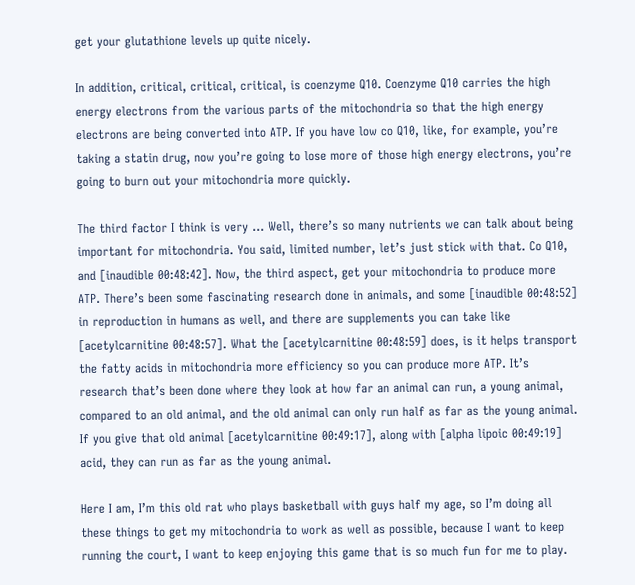get your glutathione levels up quite nicely.

In addition, critical, critical, critical, is coenzyme Q10. Coenzyme Q10 carries the high energy electrons from the various parts of the mitochondria so that the high energy electrons are being converted into ATP. If you have low co Q10, like, for example, you’re taking a statin drug, now you’re going to lose more of those high energy electrons, you’re going to burn out your mitochondria more quickly.

The third factor I think is very … Well, there’s so many nutrients we can talk about being important for mitochondria. You said, limited number, let’s just stick with that. Co Q10, and [inaudible 00:48:42]. Now, the third aspect, get your mitochondria to produce more ATP. There’s been some fascinating research done in animals, and some [inaudible 00:48:52] in reproduction in humans as well, and there are supplements you can take like [acetylcarnitine 00:48:57]. What the [acetylcarnitine 00:48:59] does, is it helps transport the fatty acids in mitochondria more efficiency so you can produce more ATP. It’s research that’s been done where they look at how far an animal can run, a young animal, compared to an old animal, and the old animal can only run half as far as the young animal. If you give that old animal [acetylcarnitine 00:49:17], along with [alpha lipoic 00:49:19] acid, they can run as far as the young animal.

Here I am, I’m this old rat who plays basketball with guys half my age, so I’m doing all these things to get my mitochondria to work as well as possible, because I want to keep running the court, I want to keep enjoying this game that is so much fun for me to play.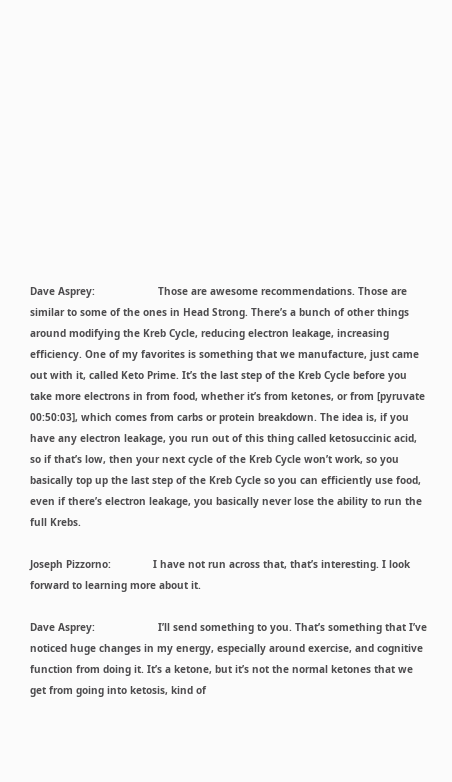Dave Asprey:                     Those are awesome recommendations. Those are similar to some of the ones in Head Strong. There’s a bunch of other things around modifying the Kreb Cycle, reducing electron leakage, increasing efficiency. One of my favorites is something that we manufacture, just came out with it, called Keto Prime. It’s the last step of the Kreb Cycle before you take more electrons in from food, whether it’s from ketones, or from [pyruvate 00:50:03], which comes from carbs or protein breakdown. The idea is, if you have any electron leakage, you run out of this thing called ketosuccinic acid, so if that’s low, then your next cycle of the Kreb Cycle won’t work, so you basically top up the last step of the Kreb Cycle so you can efficiently use food, even if there’s electron leakage, you basically never lose the ability to run the full Krebs.

Joseph Pizzorno:              I have not run across that, that’s interesting. I look forward to learning more about it.

Dave Asprey:                     I’ll send something to you. That’s something that I’ve noticed huge changes in my energy, especially around exercise, and cognitive function from doing it. It’s a ketone, but it’s not the normal ketones that we get from going into ketosis, kind of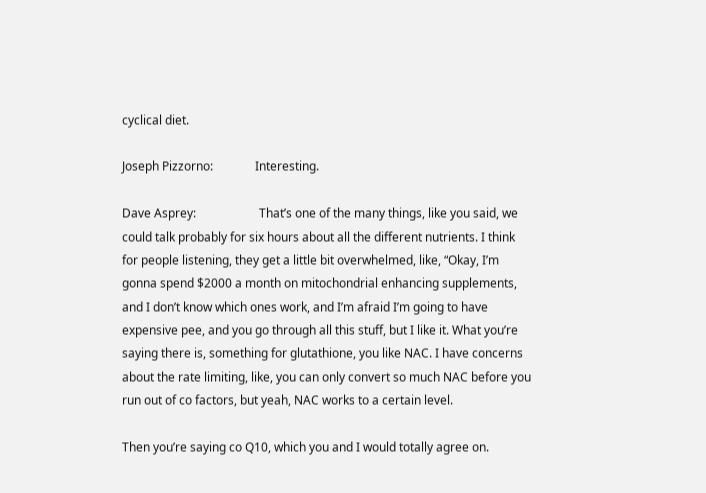cyclical diet.

Joseph Pizzorno:              Interesting.

Dave Asprey:                     That’s one of the many things, like you said, we could talk probably for six hours about all the different nutrients. I think for people listening, they get a little bit overwhelmed, like, “Okay, I’m gonna spend $2000 a month on mitochondrial enhancing supplements, and I don’t know which ones work, and I’m afraid I’m going to have expensive pee, and you go through all this stuff, but I like it. What you’re saying there is, something for glutathione, you like NAC. I have concerns about the rate limiting, like, you can only convert so much NAC before you run out of co factors, but yeah, NAC works to a certain level.

Then you’re saying co Q10, which you and I would totally agree on.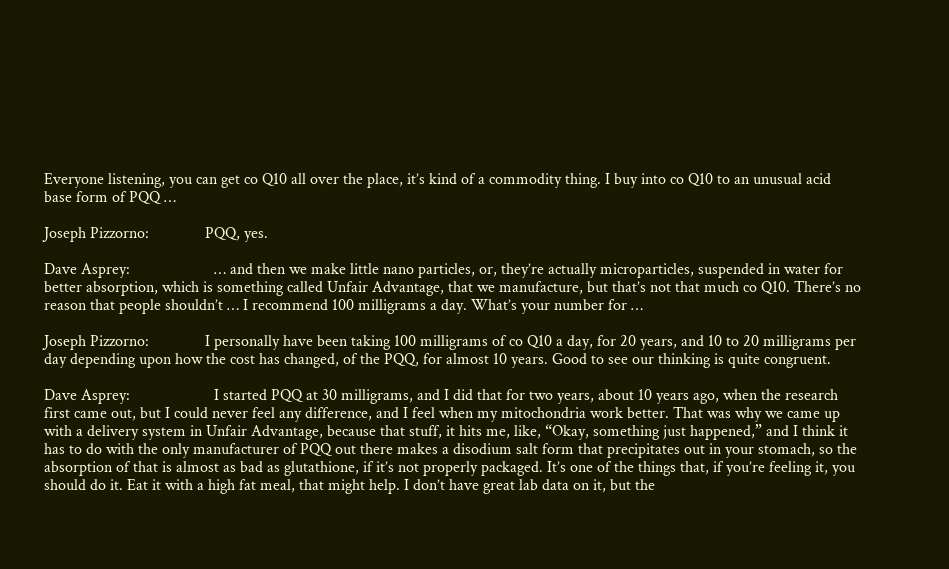Everyone listening, you can get co Q10 all over the place, it’s kind of a commodity thing. I buy into co Q10 to an unusual acid base form of PQQ …

Joseph Pizzorno:              PQQ, yes.

Dave Asprey:                     … and then we make little nano particles, or, they’re actually microparticles, suspended in water for better absorption, which is something called Unfair Advantage, that we manufacture, but that’s not that much co Q10. There’s no reason that people shouldn’t … I recommend 100 milligrams a day. What’s your number for …

Joseph Pizzorno:              I personally have been taking 100 milligrams of co Q10 a day, for 20 years, and 10 to 20 milligrams per day depending upon how the cost has changed, of the PQQ, for almost 10 years. Good to see our thinking is quite congruent.

Dave Asprey:                     I started PQQ at 30 milligrams, and I did that for two years, about 10 years ago, when the research first came out, but I could never feel any difference, and I feel when my mitochondria work better. That was why we came up with a delivery system in Unfair Advantage, because that stuff, it hits me, like, “Okay, something just happened,” and I think it has to do with the only manufacturer of PQQ out there makes a disodium salt form that precipitates out in your stomach, so the absorption of that is almost as bad as glutathione, if it’s not properly packaged. It’s one of the things that, if you’re feeling it, you should do it. Eat it with a high fat meal, that might help. I don’t have great lab data on it, but the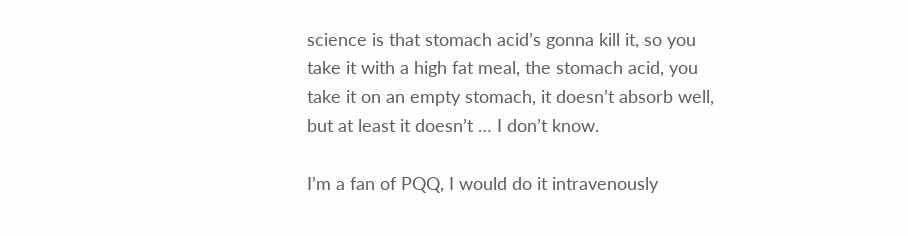science is that stomach acid’s gonna kill it, so you take it with a high fat meal, the stomach acid, you take it on an empty stomach, it doesn’t absorb well, but at least it doesn’t … I don’t know.

I’m a fan of PQQ, I would do it intravenously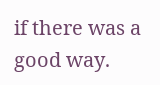if there was a good way.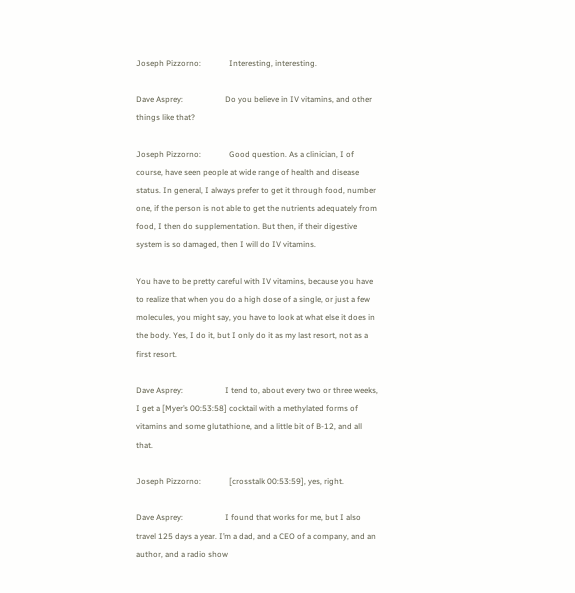Joseph Pizzorno:              Interesting, interesting.

Dave Asprey:                     Do you believe in IV vitamins, and other things like that?

Joseph Pizzorno:              Good question. As a clinician, I of course, have seen people at wide range of health and disease status. In general, I always prefer to get it through food, number one, if the person is not able to get the nutrients adequately from food, I then do supplementation. But then, if their digestive system is so damaged, then I will do IV vitamins.

You have to be pretty careful with IV vitamins, because you have to realize that when you do a high dose of a single, or just a few molecules, you might say, you have to look at what else it does in the body. Yes, I do it, but I only do it as my last resort, not as a first resort.

Dave Asprey:                     I tend to, about every two or three weeks, I get a [Myer’s 00:53:58] cocktail with a methylated forms of vitamins and some glutathione, and a little bit of B-12, and all that.

Joseph Pizzorno:              [crosstalk 00:53:59], yes, right.

Dave Asprey:                     I found that works for me, but I also travel 125 days a year. I’m a dad, and a CEO of a company, and an author, and a radio show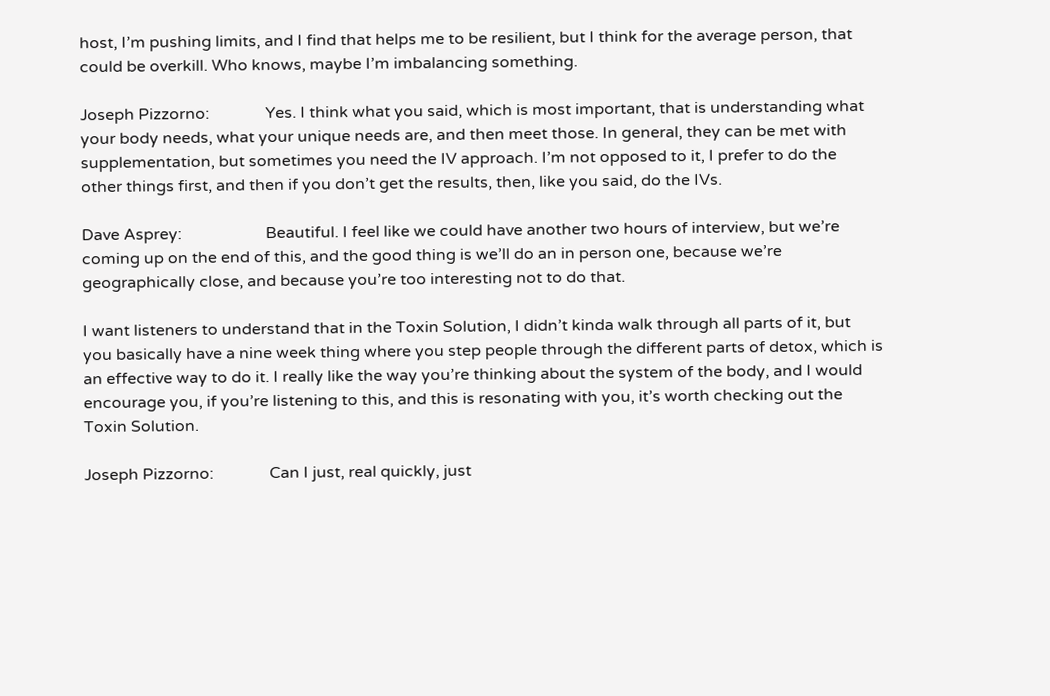host, I’m pushing limits, and I find that helps me to be resilient, but I think for the average person, that could be overkill. Who knows, maybe I’m imbalancing something.

Joseph Pizzorno:              Yes. I think what you said, which is most important, that is understanding what your body needs, what your unique needs are, and then meet those. In general, they can be met with supplementation, but sometimes you need the IV approach. I’m not opposed to it, I prefer to do the other things first, and then if you don’t get the results, then, like you said, do the IVs.

Dave Asprey:                     Beautiful. I feel like we could have another two hours of interview, but we’re coming up on the end of this, and the good thing is we’ll do an in person one, because we’re geographically close, and because you’re too interesting not to do that.

I want listeners to understand that in the Toxin Solution, I didn’t kinda walk through all parts of it, but you basically have a nine week thing where you step people through the different parts of detox, which is an effective way to do it. I really like the way you’re thinking about the system of the body, and I would encourage you, if you’re listening to this, and this is resonating with you, it’s worth checking out the Toxin Solution.

Joseph Pizzorno:              Can I just, real quickly, just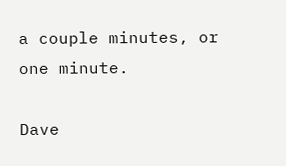a couple minutes, or one minute.

Dave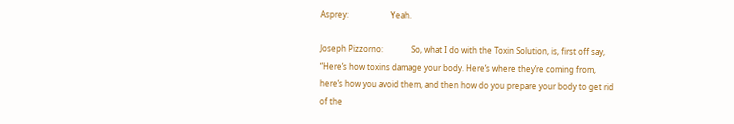Asprey:                     Yeah.

Joseph Pizzorno:              So, what I do with the Toxin Solution, is, first off say, “Here’s how toxins damage your body. Here’s where they’re coming from, here’s how you avoid them, and then how do you prepare your body to get rid of the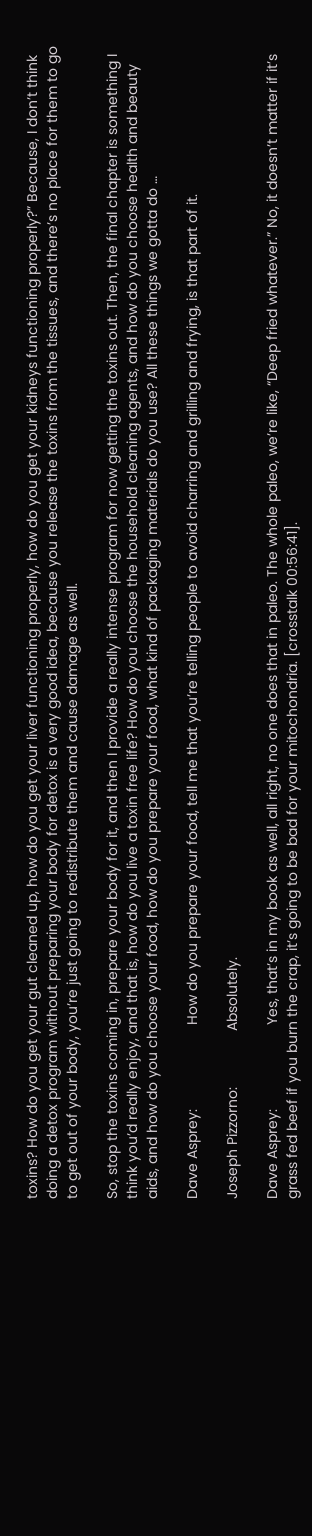toxins? How do you get your gut cleaned up, how do you get your liver functioning properly, how do you get your kidneys functioning properly?” Because, I don’t think doing a detox program without preparing your body for detox is a very good idea, because you release the toxins from the tissues, and there’s no place for them to go to get out of your body, you’re just going to redistribute them and cause damage as well.

So, stop the toxins coming in, prepare your body for it, and then I provide a really intense program for now getting the toxins out. Then, the final chapter is something I think you’d really enjoy, and that is, how do you live a toxin free life? How do you choose the household cleaning agents, and how do you choose health and beauty aids, and how do you choose your food, how do you prepare your food, what kind of packaging materials do you use? All these things we gotta do …

Dave Asprey:                     How do you prepare your food, tell me that you’re telling people to avoid charring and grilling and frying, is that part of it.

Joseph Pizzorno:              Absolutely.

Dave Asprey:                     Yes, that’s in my book as well, all right, no one does that in paleo. The whole paleo, we’re like, “Deep fried whatever.” No, it doesn’t matter if it’s grass fed beef if you burn the crap, it’s going to be bad for your mitochondria. [crosstalk 00:56:41].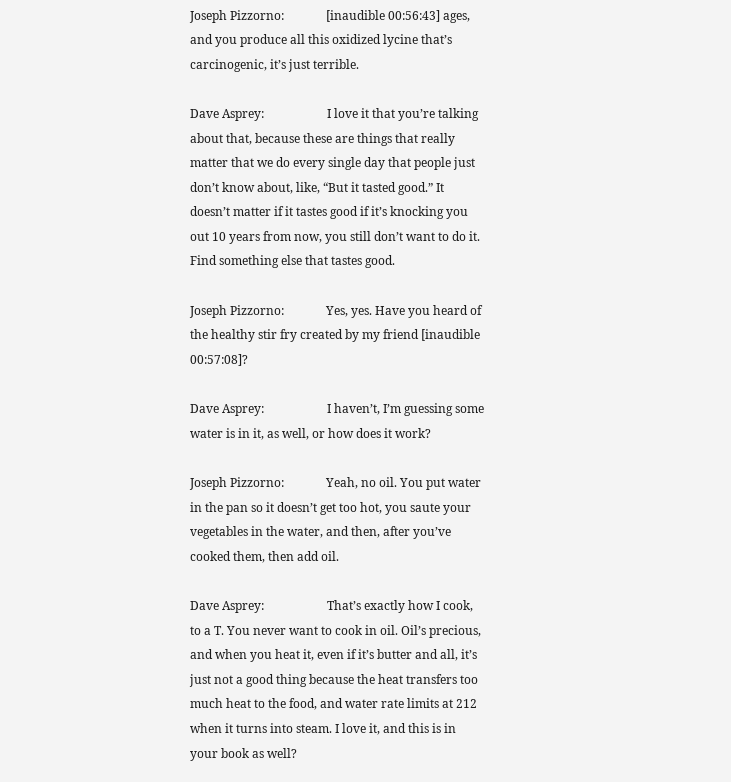Joseph Pizzorno:              [inaudible 00:56:43] ages, and you produce all this oxidized lycine that’s carcinogenic, it’s just terrible.

Dave Asprey:                     I love it that you’re talking about that, because these are things that really matter that we do every single day that people just don’t know about, like, “But it tasted good.” It doesn’t matter if it tastes good if it’s knocking you out 10 years from now, you still don’t want to do it. Find something else that tastes good.

Joseph Pizzorno:              Yes, yes. Have you heard of the healthy stir fry created by my friend [inaudible 00:57:08]?

Dave Asprey:                     I haven’t, I’m guessing some water is in it, as well, or how does it work?

Joseph Pizzorno:              Yeah, no oil. You put water in the pan so it doesn’t get too hot, you saute your vegetables in the water, and then, after you’ve cooked them, then add oil.

Dave Asprey:                     That’s exactly how I cook, to a T. You never want to cook in oil. Oil’s precious, and when you heat it, even if it’s butter and all, it’s just not a good thing because the heat transfers too much heat to the food, and water rate limits at 212 when it turns into steam. I love it, and this is in your book as well?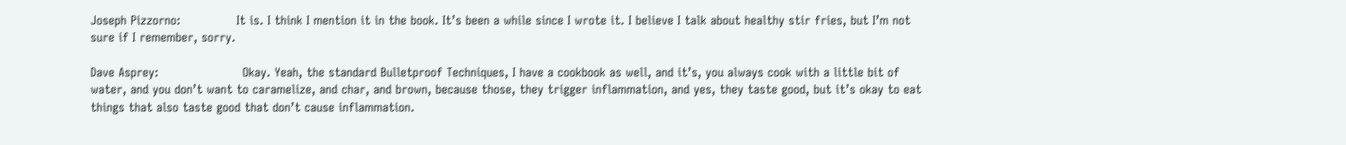Joseph Pizzorno:              It is. I think I mention it in the book. It’s been a while since I wrote it. I believe I talk about healthy stir fries, but I’m not sure if I remember, sorry.

Dave Asprey:                     Okay. Yeah, the standard Bulletproof Techniques, I have a cookbook as well, and it’s, you always cook with a little bit of water, and you don’t want to caramelize, and char, and brown, because those, they trigger inflammation, and yes, they taste good, but it’s okay to eat things that also taste good that don’t cause inflammation.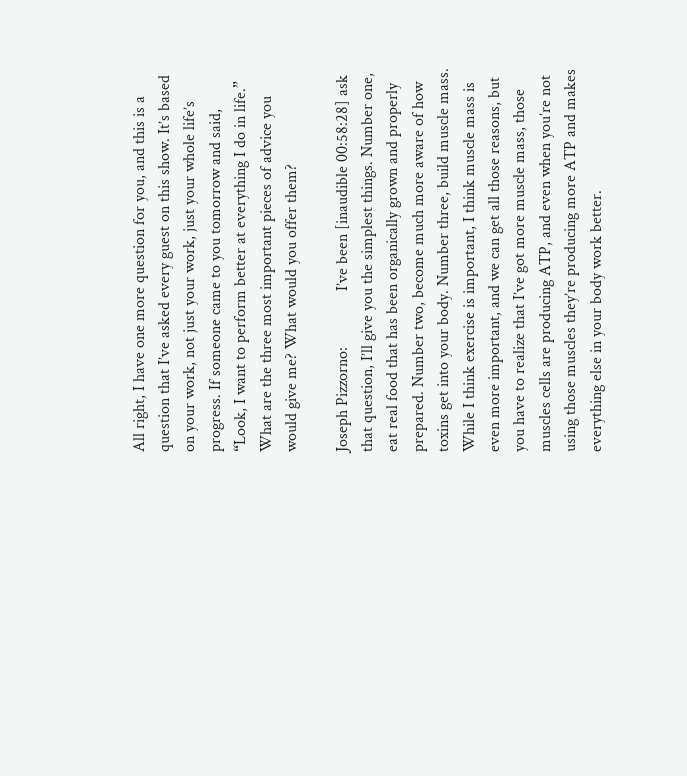All right, I have one more question for you, and this is a question that I’ve asked every guest on this show. It’s based on your work, not just your work, just your whole life’s progress. If someone came to you tomorrow and said, “Look, I want to perform better at everything I do in life.” What are the three most important pieces of advice you would give me? What would you offer them?

Joseph Pizzorno:              I’ve been [inaudible 00:58:28] ask that question, I’ll give you the simplest things. Number one, eat real food that has been organically grown and properly prepared. Number two, become much more aware of how toxins get into your body. Number three, build muscle mass. While I think exercise is important, I think muscle mass is even more important, and we can get all those reasons, but you have to realize that I’ve got more muscle mass, those muscles cells are producing ATP, and even when you’re not using those muscles they’re producing more ATP and makes everything else in your body work better.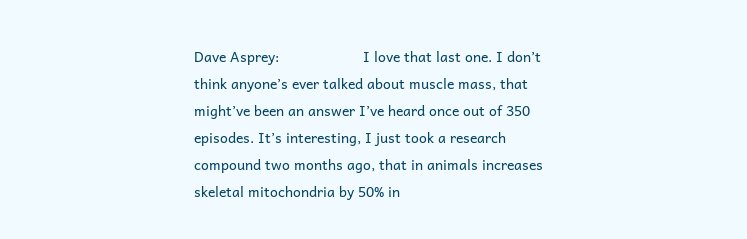Dave Asprey:                     I love that last one. I don’t think anyone’s ever talked about muscle mass, that might’ve been an answer I’ve heard once out of 350 episodes. It’s interesting, I just took a research compound two months ago, that in animals increases skeletal mitochondria by 50% in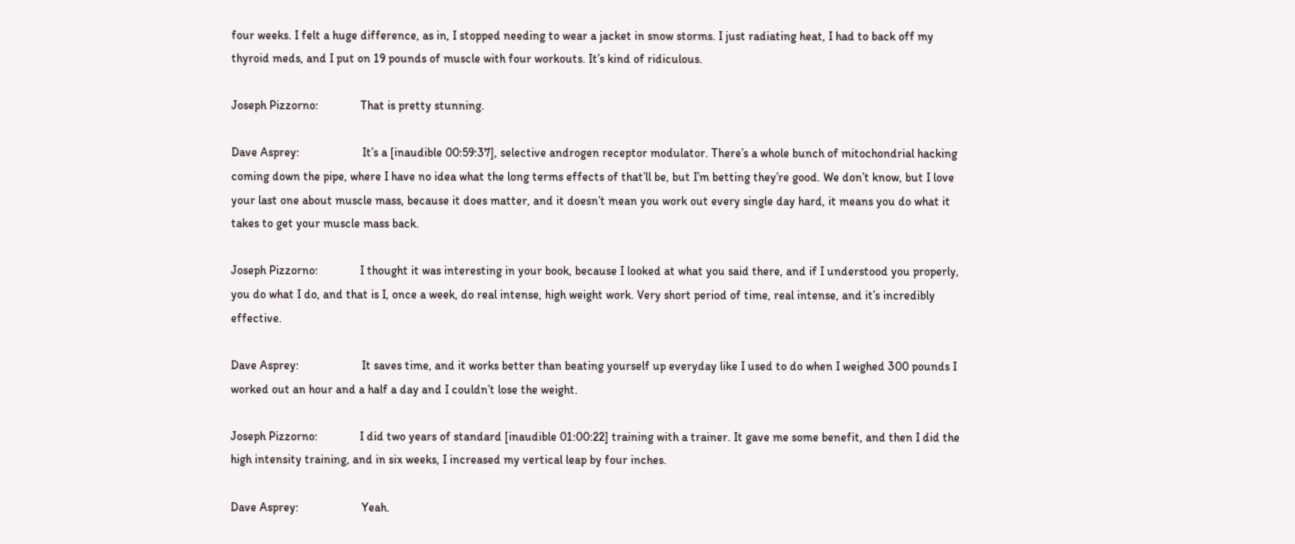four weeks. I felt a huge difference, as in, I stopped needing to wear a jacket in snow storms. I just radiating heat, I had to back off my thyroid meds, and I put on 19 pounds of muscle with four workouts. It’s kind of ridiculous.

Joseph Pizzorno:              That is pretty stunning.

Dave Asprey:                     It’s a [inaudible 00:59:37], selective androgen receptor modulator. There’s a whole bunch of mitochondrial hacking coming down the pipe, where I have no idea what the long terms effects of that’ll be, but I’m betting they’re good. We don’t know, but I love your last one about muscle mass, because it does matter, and it doesn’t mean you work out every single day hard, it means you do what it takes to get your muscle mass back.

Joseph Pizzorno:              I thought it was interesting in your book, because I looked at what you said there, and if I understood you properly, you do what I do, and that is I, once a week, do real intense, high weight work. Very short period of time, real intense, and it’s incredibly effective.

Dave Asprey:                     It saves time, and it works better than beating yourself up everyday like I used to do when I weighed 300 pounds I worked out an hour and a half a day and I couldn’t lose the weight.

Joseph Pizzorno:              I did two years of standard [inaudible 01:00:22] training with a trainer. It gave me some benefit, and then I did the high intensity training, and in six weeks, I increased my vertical leap by four inches.

Dave Asprey:                     Yeah.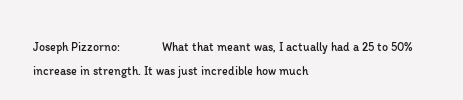Joseph Pizzorno:              What that meant was, I actually had a 25 to 50% increase in strength. It was just incredible how much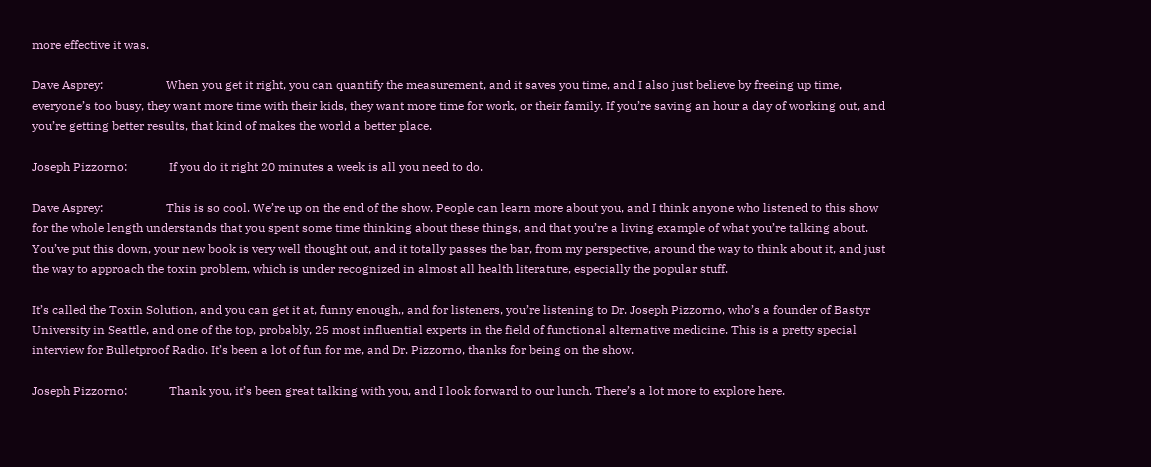more effective it was.

Dave Asprey:                     When you get it right, you can quantify the measurement, and it saves you time, and I also just believe by freeing up time, everyone’s too busy, they want more time with their kids, they want more time for work, or their family. If you’re saving an hour a day of working out, and you’re getting better results, that kind of makes the world a better place.

Joseph Pizzorno:              If you do it right 20 minutes a week is all you need to do.

Dave Asprey:                     This is so cool. We’re up on the end of the show. People can learn more about you, and I think anyone who listened to this show for the whole length understands that you spent some time thinking about these things, and that you’re a living example of what you’re talking about. You’ve put this down, your new book is very well thought out, and it totally passes the bar, from my perspective, around the way to think about it, and just the way to approach the toxin problem, which is under recognized in almost all health literature, especially the popular stuff.

It’s called the Toxin Solution, and you can get it at, funny enough,, and for listeners, you’re listening to Dr. Joseph Pizzorno, who’s a founder of Bastyr University in Seattle, and one of the top, probably, 25 most influential experts in the field of functional alternative medicine. This is a pretty special interview for Bulletproof Radio. It’s been a lot of fun for me, and Dr. Pizzorno, thanks for being on the show.

Joseph Pizzorno:              Thank you, it’s been great talking with you, and I look forward to our lunch. There’s a lot more to explore here.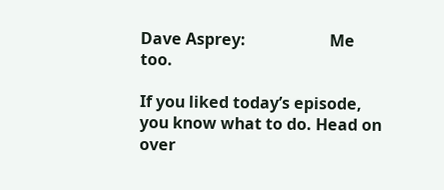Dave Asprey:                     Me too.

If you liked today’s episode, you know what to do. Head on over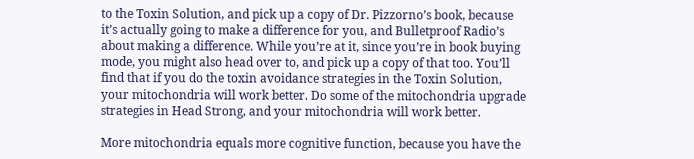to the Toxin Solution, and pick up a copy of Dr. Pizzorno’s book, because it’s actually going to make a difference for you, and Bulletproof Radio’s about making a difference. While you’re at it, since you’re in book buying mode, you might also head over to, and pick up a copy of that too. You’ll find that if you do the toxin avoidance strategies in the Toxin Solution, your mitochondria will work better. Do some of the mitochondria upgrade strategies in Head Strong, and your mitochondria will work better.

More mitochondria equals more cognitive function, because you have the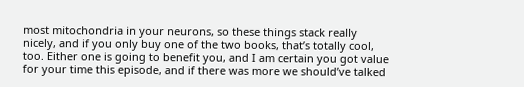most mitochondria in your neurons, so these things stack really nicely, and if you only buy one of the two books, that’s totally cool, too. Either one is going to benefit you, and I am certain you got value for your time this episode, and if there was more we should’ve talked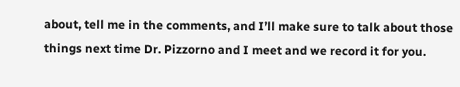about, tell me in the comments, and I’ll make sure to talk about those things next time Dr. Pizzorno and I meet and we record it for you.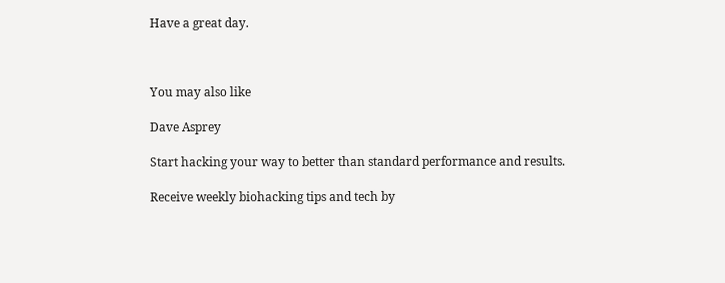Have a great day.



You may also like

Dave Asprey

Start hacking your way to better than standard performance and results.

Receive weekly biohacking tips and tech by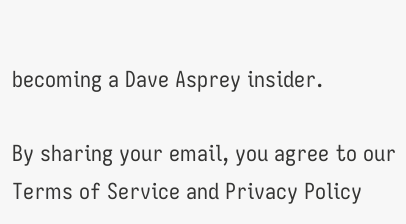becoming a Dave Asprey insider.

By sharing your email, you agree to our Terms of Service and Privacy Policy